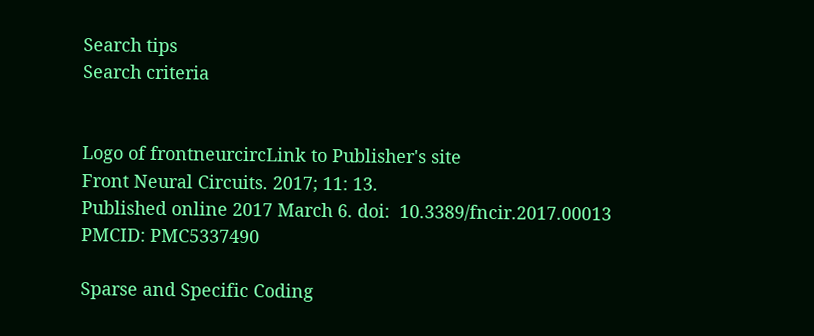Search tips
Search criteria


Logo of frontneurcircLink to Publisher's site
Front Neural Circuits. 2017; 11: 13.
Published online 2017 March 6. doi:  10.3389/fncir.2017.00013
PMCID: PMC5337490

Sparse and Specific Coding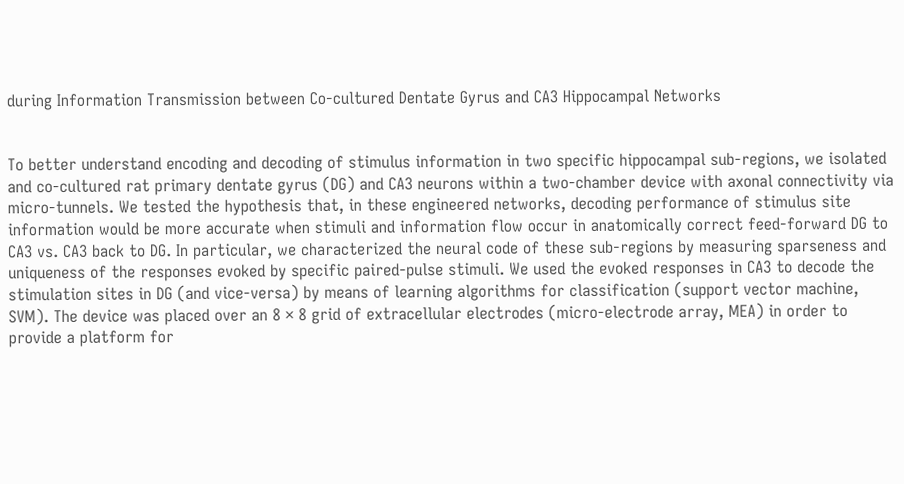during Information Transmission between Co-cultured Dentate Gyrus and CA3 Hippocampal Networks


To better understand encoding and decoding of stimulus information in two specific hippocampal sub-regions, we isolated and co-cultured rat primary dentate gyrus (DG) and CA3 neurons within a two-chamber device with axonal connectivity via micro-tunnels. We tested the hypothesis that, in these engineered networks, decoding performance of stimulus site information would be more accurate when stimuli and information flow occur in anatomically correct feed-forward DG to CA3 vs. CA3 back to DG. In particular, we characterized the neural code of these sub-regions by measuring sparseness and uniqueness of the responses evoked by specific paired-pulse stimuli. We used the evoked responses in CA3 to decode the stimulation sites in DG (and vice-versa) by means of learning algorithms for classification (support vector machine, SVM). The device was placed over an 8 × 8 grid of extracellular electrodes (micro-electrode array, MEA) in order to provide a platform for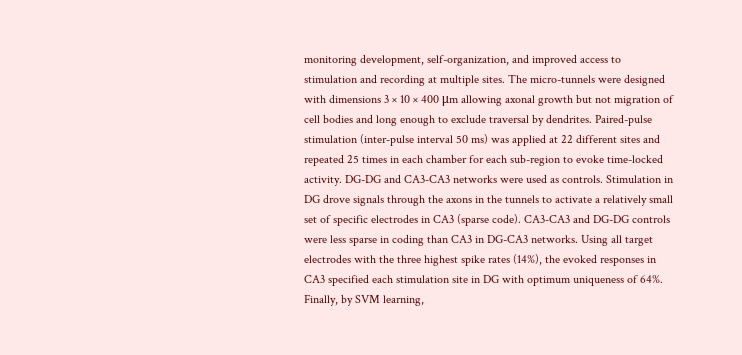monitoring development, self-organization, and improved access to stimulation and recording at multiple sites. The micro-tunnels were designed with dimensions 3 × 10 × 400 μm allowing axonal growth but not migration of cell bodies and long enough to exclude traversal by dendrites. Paired-pulse stimulation (inter-pulse interval 50 ms) was applied at 22 different sites and repeated 25 times in each chamber for each sub-region to evoke time-locked activity. DG-DG and CA3-CA3 networks were used as controls. Stimulation in DG drove signals through the axons in the tunnels to activate a relatively small set of specific electrodes in CA3 (sparse code). CA3-CA3 and DG-DG controls were less sparse in coding than CA3 in DG-CA3 networks. Using all target electrodes with the three highest spike rates (14%), the evoked responses in CA3 specified each stimulation site in DG with optimum uniqueness of 64%. Finally, by SVM learning,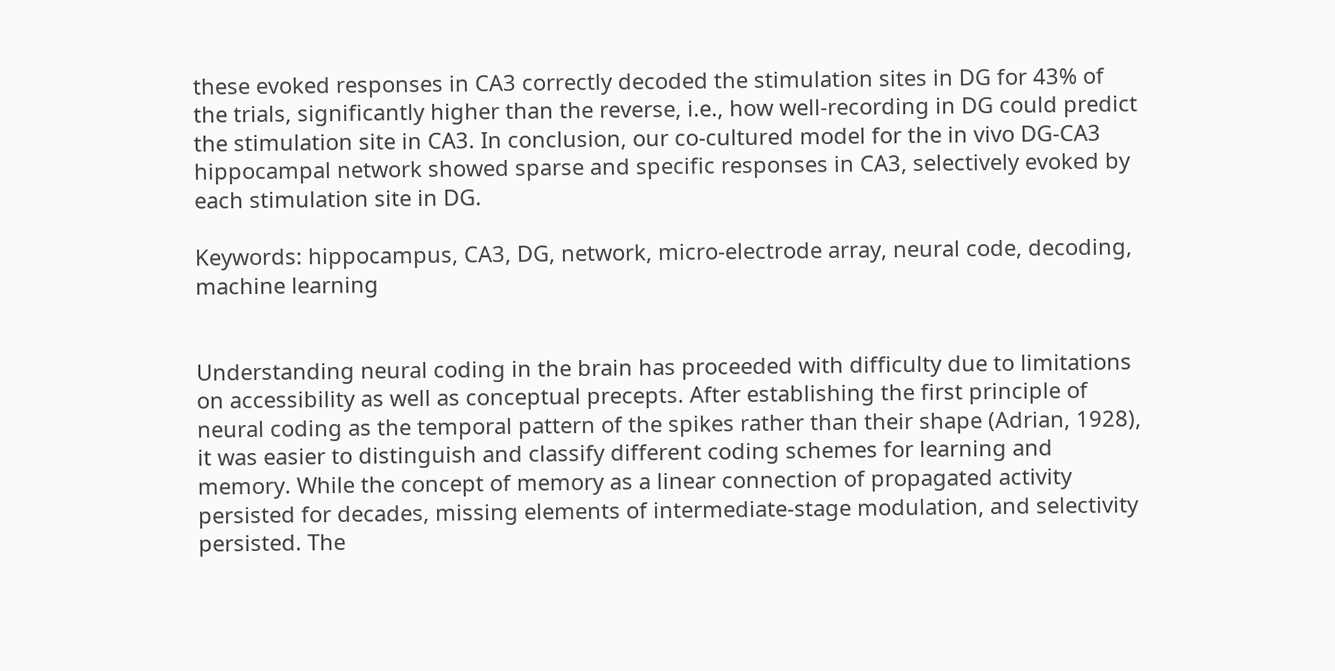these evoked responses in CA3 correctly decoded the stimulation sites in DG for 43% of the trials, significantly higher than the reverse, i.e., how well-recording in DG could predict the stimulation site in CA3. In conclusion, our co-cultured model for the in vivo DG-CA3 hippocampal network showed sparse and specific responses in CA3, selectively evoked by each stimulation site in DG.

Keywords: hippocampus, CA3, DG, network, micro-electrode array, neural code, decoding, machine learning


Understanding neural coding in the brain has proceeded with difficulty due to limitations on accessibility as well as conceptual precepts. After establishing the first principle of neural coding as the temporal pattern of the spikes rather than their shape (Adrian, 1928), it was easier to distinguish and classify different coding schemes for learning and memory. While the concept of memory as a linear connection of propagated activity persisted for decades, missing elements of intermediate-stage modulation, and selectivity persisted. The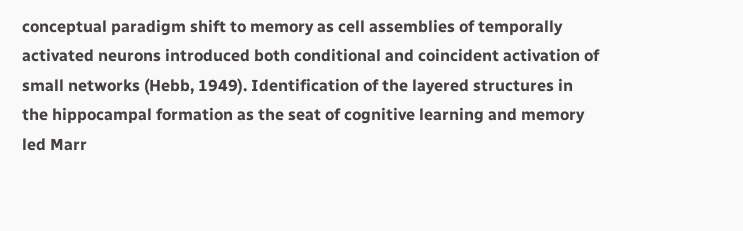conceptual paradigm shift to memory as cell assemblies of temporally activated neurons introduced both conditional and coincident activation of small networks (Hebb, 1949). Identification of the layered structures in the hippocampal formation as the seat of cognitive learning and memory led Marr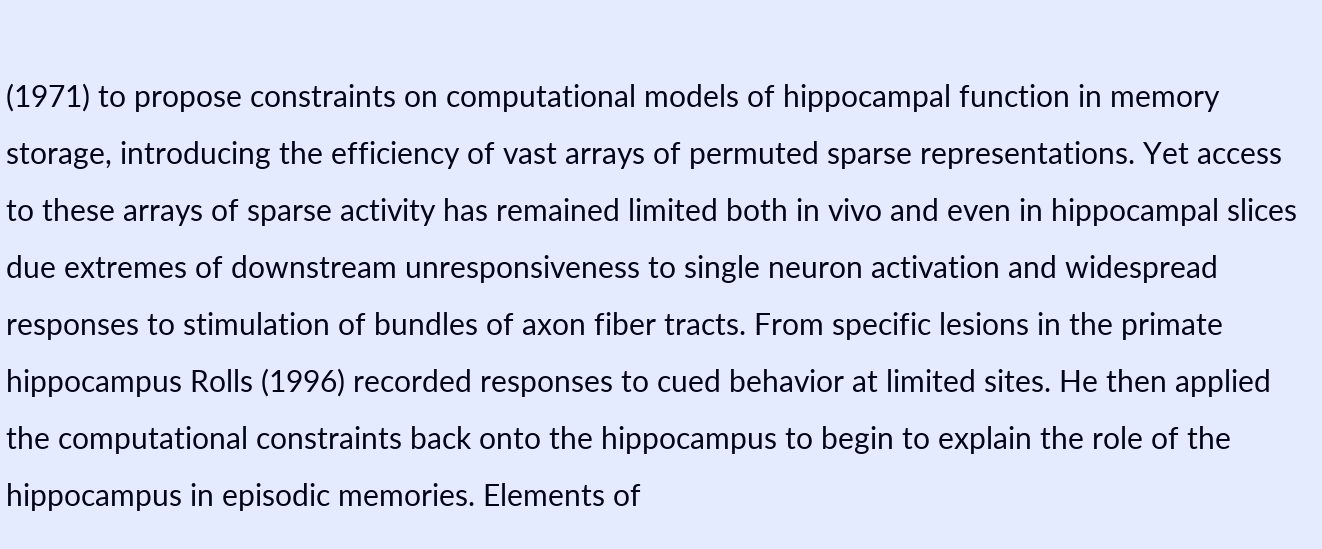(1971) to propose constraints on computational models of hippocampal function in memory storage, introducing the efficiency of vast arrays of permuted sparse representations. Yet access to these arrays of sparse activity has remained limited both in vivo and even in hippocampal slices due extremes of downstream unresponsiveness to single neuron activation and widespread responses to stimulation of bundles of axon fiber tracts. From specific lesions in the primate hippocampus Rolls (1996) recorded responses to cued behavior at limited sites. He then applied the computational constraints back onto the hippocampus to begin to explain the role of the hippocampus in episodic memories. Elements of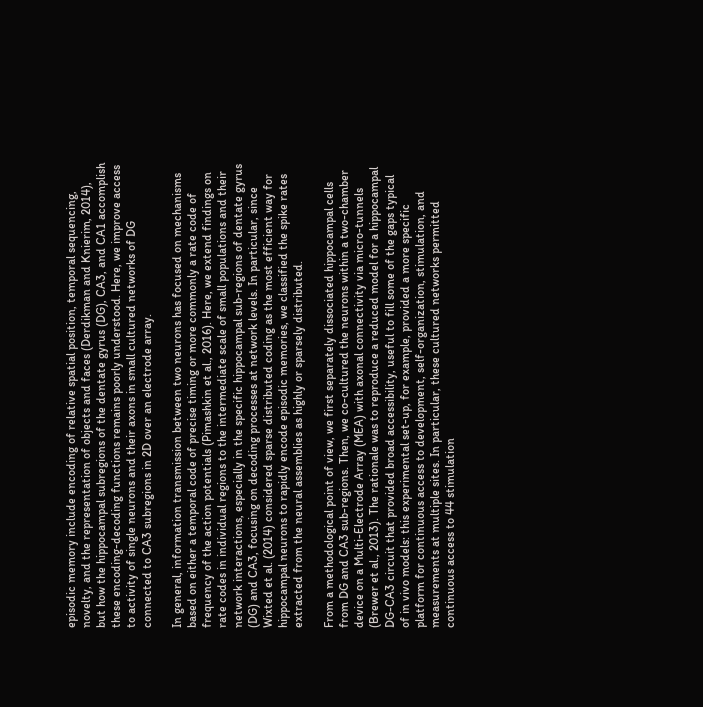episodic memory include encoding of relative spatial position, temporal sequencing, novelty, and the representation of objects and faces (Derdikman and Knierim, 2014), but how the hippocampal subregions of the dentate gyrus (DG), CA3, and CA1 accomplish these encoding-decoding functions remains poorly understood. Here, we improve access to activity of single neurons and their axons in small cultured networks of DG connected to CA3 subregions in 2D over an electrode array.

In general, information transmission between two neurons has focused on mechanisms based on either a temporal code of precise timing or more commonly a rate code of frequency of the action potentials (Pimashkin et al., 2016). Here, we extend findings on rate codes in individual regions to the intermediate scale of small populations and their network interactions, especially in the specific hippocampal sub-regions of dentate gyrus (DG) and CA3, focusing on decoding processes at network levels. In particular, since Wixted et al. (2014) considered sparse distributed coding as the most efficient way for hippocampal neurons to rapidly encode episodic memories, we classified the spike rates extracted from the neural assemblies as highly or sparsely distributed.

From a methodological point of view, we first separately dissociated hippocampal cells from DG and CA3 sub-regions. Then, we co-cultured the neurons within a two-chamber device on a Multi-Electrode Array (MEA) with axonal connectivity via micro-tunnels (Brewer et al., 2013). The rationale was to reproduce a reduced model for a hippocampal DG-CA3 circuit that provided broad accessibility, useful to fill some of the gaps typical of in vivo models: this experimental set-up, for example, provided a more specific platform for continuous access to development, self-organization, stimulation, and measurements at multiple sites. In particular, these cultured networks permitted continuous access to 44 stimulation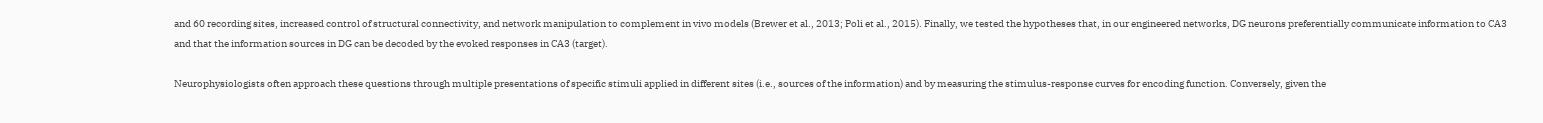and 60 recording sites, increased control of structural connectivity, and network manipulation to complement in vivo models (Brewer et al., 2013; Poli et al., 2015). Finally, we tested the hypotheses that, in our engineered networks, DG neurons preferentially communicate information to CA3 and that the information sources in DG can be decoded by the evoked responses in CA3 (target).

Neurophysiologists often approach these questions through multiple presentations of specific stimuli applied in different sites (i.e., sources of the information) and by measuring the stimulus-response curves for encoding function. Conversely, given the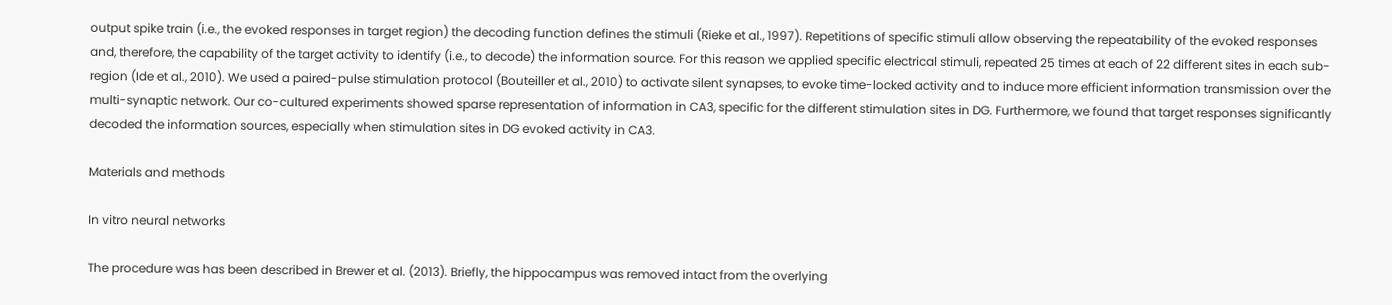output spike train (i.e., the evoked responses in target region) the decoding function defines the stimuli (Rieke et al., 1997). Repetitions of specific stimuli allow observing the repeatability of the evoked responses and, therefore, the capability of the target activity to identify (i.e., to decode) the information source. For this reason we applied specific electrical stimuli, repeated 25 times at each of 22 different sites in each sub-region (Ide et al., 2010). We used a paired-pulse stimulation protocol (Bouteiller et al., 2010) to activate silent synapses, to evoke time-locked activity and to induce more efficient information transmission over the multi-synaptic network. Our co-cultured experiments showed sparse representation of information in CA3, specific for the different stimulation sites in DG. Furthermore, we found that target responses significantly decoded the information sources, especially when stimulation sites in DG evoked activity in CA3.

Materials and methods

In vitro neural networks

The procedure was has been described in Brewer et al. (2013). Briefly, the hippocampus was removed intact from the overlying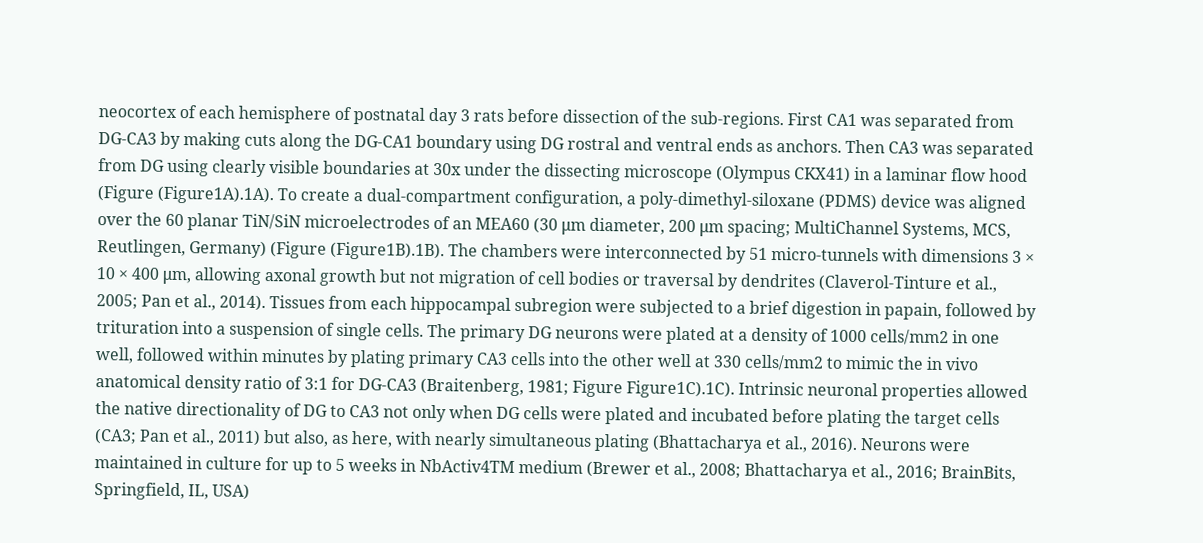neocortex of each hemisphere of postnatal day 3 rats before dissection of the sub-regions. First CA1 was separated from DG-CA3 by making cuts along the DG-CA1 boundary using DG rostral and ventral ends as anchors. Then CA3 was separated from DG using clearly visible boundaries at 30x under the dissecting microscope (Olympus CKX41) in a laminar flow hood (Figure (Figure1A).1A). To create a dual-compartment configuration, a poly-dimethyl-siloxane (PDMS) device was aligned over the 60 planar TiN/SiN microelectrodes of an MEA60 (30 μm diameter, 200 μm spacing; MultiChannel Systems, MCS, Reutlingen, Germany) (Figure (Figure1B).1B). The chambers were interconnected by 51 micro-tunnels with dimensions 3 × 10 × 400 μm, allowing axonal growth but not migration of cell bodies or traversal by dendrites (Claverol-Tinture et al., 2005; Pan et al., 2014). Tissues from each hippocampal subregion were subjected to a brief digestion in papain, followed by trituration into a suspension of single cells. The primary DG neurons were plated at a density of 1000 cells/mm2 in one well, followed within minutes by plating primary CA3 cells into the other well at 330 cells/mm2 to mimic the in vivo anatomical density ratio of 3:1 for DG-CA3 (Braitenberg, 1981; Figure Figure1C).1C). Intrinsic neuronal properties allowed the native directionality of DG to CA3 not only when DG cells were plated and incubated before plating the target cells (CA3; Pan et al., 2011) but also, as here, with nearly simultaneous plating (Bhattacharya et al., 2016). Neurons were maintained in culture for up to 5 weeks in NbActiv4TM medium (Brewer et al., 2008; Bhattacharya et al., 2016; BrainBits, Springfield, IL, USA)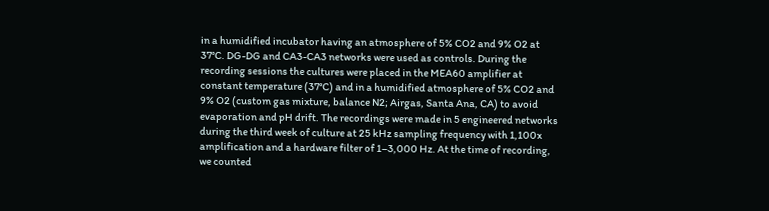in a humidified incubator having an atmosphere of 5% CO2 and 9% O2 at 37°C. DG-DG and CA3-CA3 networks were used as controls. During the recording sessions the cultures were placed in the MEA60 amplifier at constant temperature (37°C) and in a humidified atmosphere of 5% CO2 and 9% O2 (custom gas mixture, balance N2; Airgas, Santa Ana, CA) to avoid evaporation and pH drift. The recordings were made in 5 engineered networks during the third week of culture at 25 kHz sampling frequency with 1,100x amplification and a hardware filter of 1–3,000 Hz. At the time of recording, we counted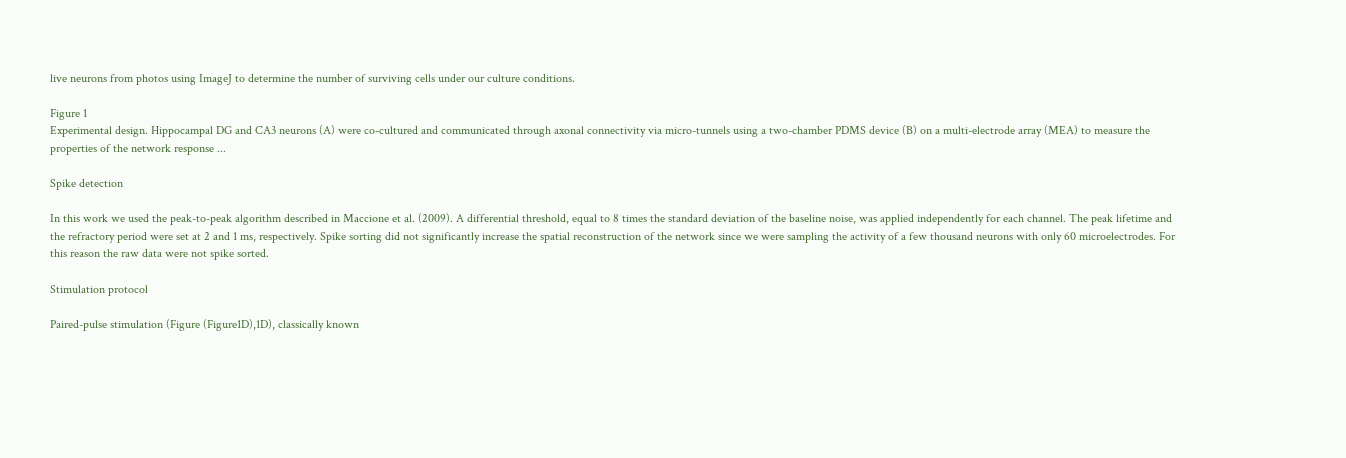live neurons from photos using ImageJ to determine the number of surviving cells under our culture conditions.

Figure 1
Experimental design. Hippocampal DG and CA3 neurons (A) were co-cultured and communicated through axonal connectivity via micro-tunnels using a two-chamber PDMS device (B) on a multi-electrode array (MEA) to measure the properties of the network response ...

Spike detection

In this work we used the peak-to-peak algorithm described in Maccione et al. (2009). A differential threshold, equal to 8 times the standard deviation of the baseline noise, was applied independently for each channel. The peak lifetime and the refractory period were set at 2 and 1 ms, respectively. Spike sorting did not significantly increase the spatial reconstruction of the network since we were sampling the activity of a few thousand neurons with only 60 microelectrodes. For this reason the raw data were not spike sorted.

Stimulation protocol

Paired-pulse stimulation (Figure (Figure1D),1D), classically known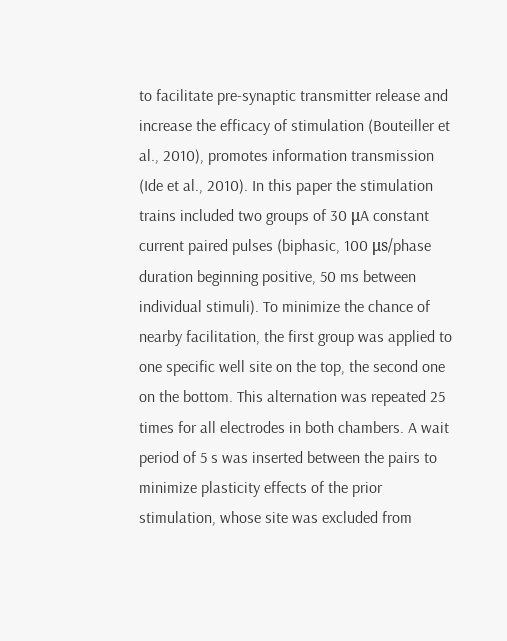to facilitate pre-synaptic transmitter release and increase the efficacy of stimulation (Bouteiller et al., 2010), promotes information transmission (Ide et al., 2010). In this paper the stimulation trains included two groups of 30 μA constant current paired pulses (biphasic, 100 μs/phase duration beginning positive, 50 ms between individual stimuli). To minimize the chance of nearby facilitation, the first group was applied to one specific well site on the top, the second one on the bottom. This alternation was repeated 25 times for all electrodes in both chambers. A wait period of 5 s was inserted between the pairs to minimize plasticity effects of the prior stimulation, whose site was excluded from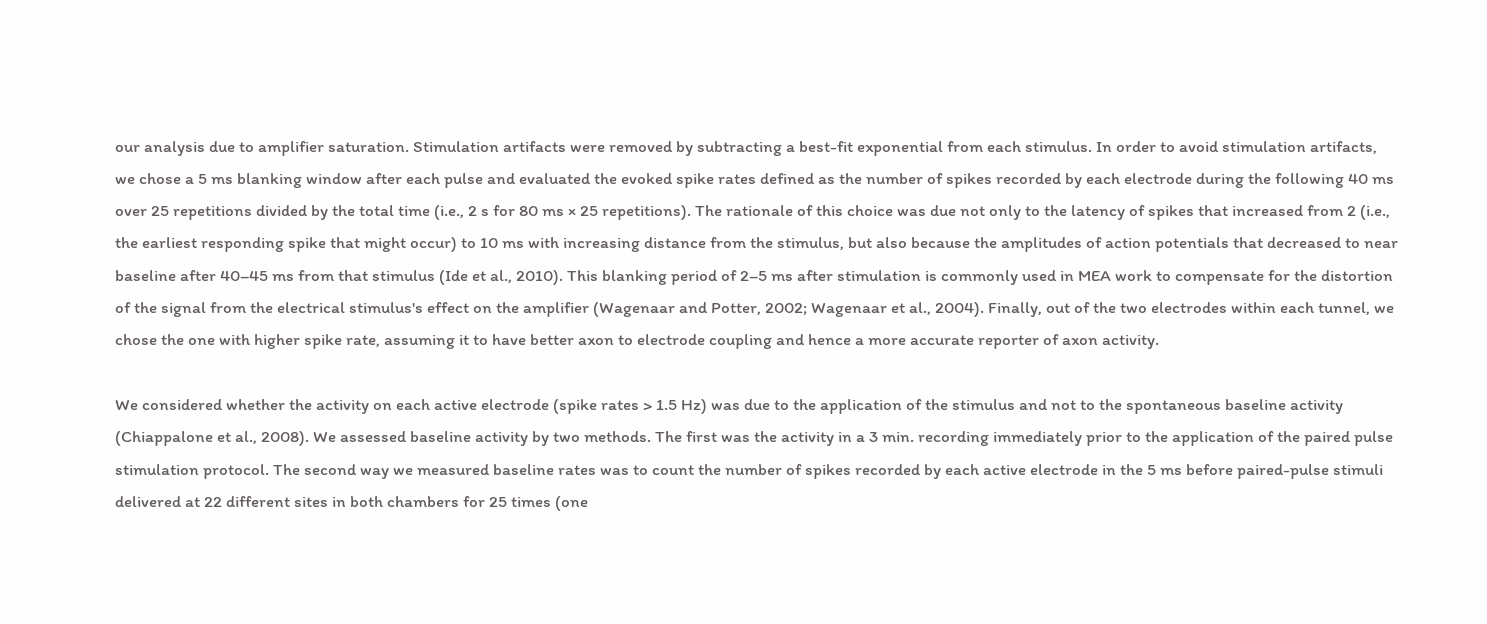our analysis due to amplifier saturation. Stimulation artifacts were removed by subtracting a best-fit exponential from each stimulus. In order to avoid stimulation artifacts, we chose a 5 ms blanking window after each pulse and evaluated the evoked spike rates defined as the number of spikes recorded by each electrode during the following 40 ms over 25 repetitions divided by the total time (i.e., 2 s for 80 ms × 25 repetitions). The rationale of this choice was due not only to the latency of spikes that increased from 2 (i.e., the earliest responding spike that might occur) to 10 ms with increasing distance from the stimulus, but also because the amplitudes of action potentials that decreased to near baseline after 40–45 ms from that stimulus (Ide et al., 2010). This blanking period of 2–5 ms after stimulation is commonly used in MEA work to compensate for the distortion of the signal from the electrical stimulus's effect on the amplifier (Wagenaar and Potter, 2002; Wagenaar et al., 2004). Finally, out of the two electrodes within each tunnel, we chose the one with higher spike rate, assuming it to have better axon to electrode coupling and hence a more accurate reporter of axon activity.

We considered whether the activity on each active electrode (spike rates > 1.5 Hz) was due to the application of the stimulus and not to the spontaneous baseline activity (Chiappalone et al., 2008). We assessed baseline activity by two methods. The first was the activity in a 3 min. recording immediately prior to the application of the paired pulse stimulation protocol. The second way we measured baseline rates was to count the number of spikes recorded by each active electrode in the 5 ms before paired-pulse stimuli delivered at 22 different sites in both chambers for 25 times (one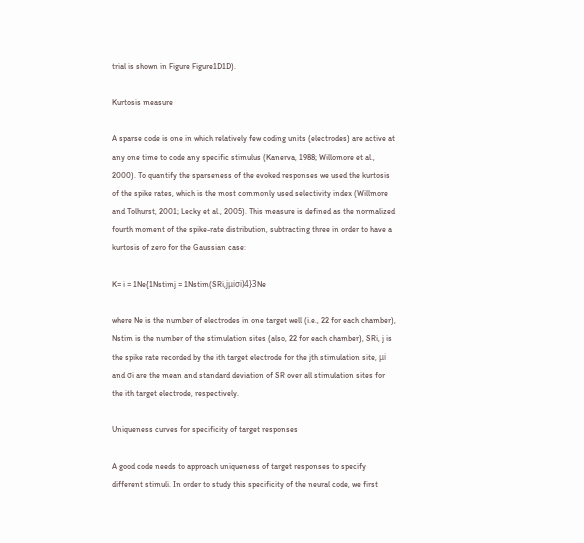trial is shown in Figure Figure1D1D).

Kurtosis measure

A sparse code is one in which relatively few coding units (electrodes) are active at any one time to code any specific stimulus (Kanerva, 1988; Willomore et al., 2000). To quantify the sparseness of the evoked responses we used the kurtosis of the spike rates, which is the most commonly used selectivity index (Willmore and Tolhurst, 2001; Lecky et al., 2005). This measure is defined as the normalized fourth moment of the spike-rate distribution, subtracting three in order to have a kurtosis of zero for the Gaussian case:

K= i = 1Ne{1Nstimj = 1Nstim(SRi,jμiσi)4}3Ne

where Ne is the number of electrodes in one target well (i.e., 22 for each chamber), Nstim is the number of the stimulation sites (also, 22 for each chamber), SRi, j is the spike rate recorded by the ith target electrode for the jth stimulation site, μi and σi are the mean and standard deviation of SR over all stimulation sites for the ith target electrode, respectively.

Uniqueness curves for specificity of target responses

A good code needs to approach uniqueness of target responses to specify different stimuli. In order to study this specificity of the neural code, we first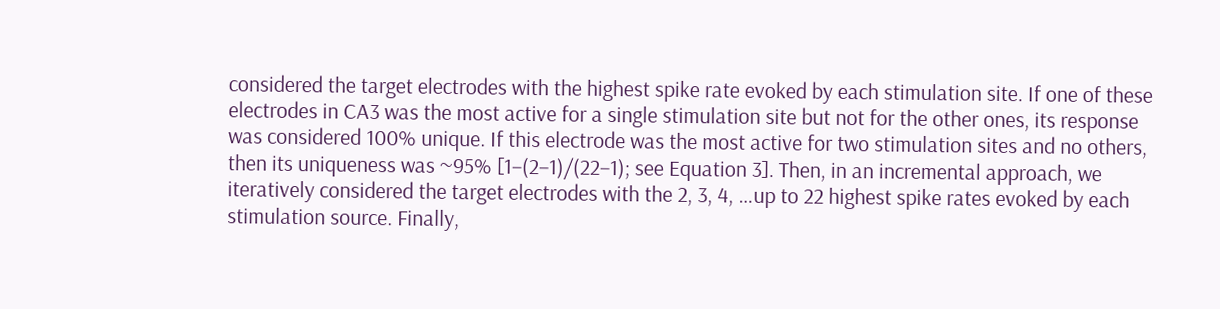considered the target electrodes with the highest spike rate evoked by each stimulation site. If one of these electrodes in CA3 was the most active for a single stimulation site but not for the other ones, its response was considered 100% unique. If this electrode was the most active for two stimulation sites and no others, then its uniqueness was ~95% [1−(2−1)/(22−1); see Equation 3]. Then, in an incremental approach, we iteratively considered the target electrodes with the 2, 3, 4, …up to 22 highest spike rates evoked by each stimulation source. Finally,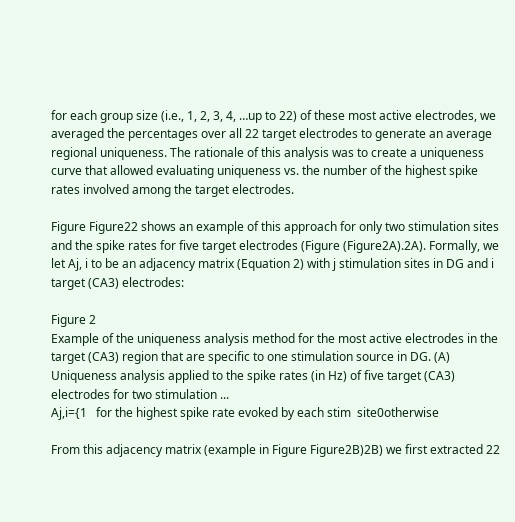for each group size (i.e., 1, 2, 3, 4, …up to 22) of these most active electrodes, we averaged the percentages over all 22 target electrodes to generate an average regional uniqueness. The rationale of this analysis was to create a uniqueness curve that allowed evaluating uniqueness vs. the number of the highest spike rates involved among the target electrodes.

Figure Figure22 shows an example of this approach for only two stimulation sites and the spike rates for five target electrodes (Figure (Figure2A).2A). Formally, we let Aj, i to be an adjacency matrix (Equation 2) with j stimulation sites in DG and i target (CA3) electrodes:

Figure 2
Example of the uniqueness analysis method for the most active electrodes in the target (CA3) region that are specific to one stimulation source in DG. (A) Uniqueness analysis applied to the spike rates (in Hz) of five target (CA3) electrodes for two stimulation ...
Aj,i={1   for the highest spike rate evoked by each stim  site0otherwise

From this adjacency matrix (example in Figure Figure2B)2B) we first extracted 22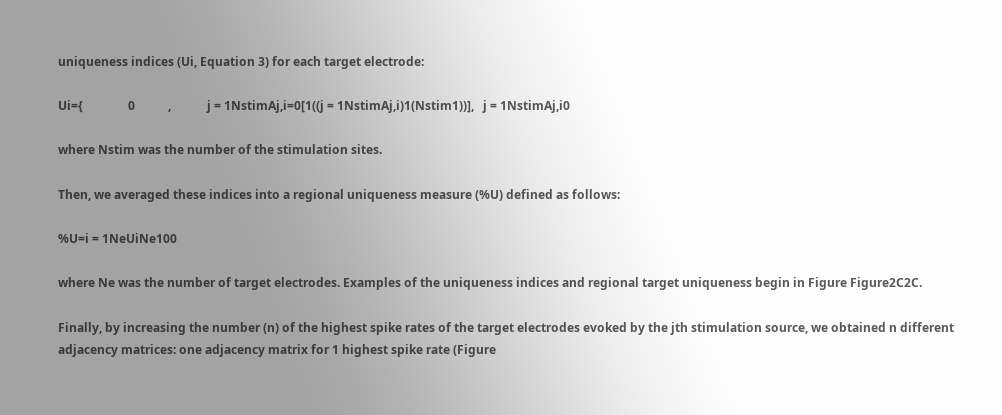uniqueness indices (Ui, Equation 3) for each target electrode:

Ui={               0           ,            j = 1NstimAj,i=0[1((j = 1NstimAj,i)1(Nstim1))],   j = 1NstimAj,i0

where Nstim was the number of the stimulation sites.

Then, we averaged these indices into a regional uniqueness measure (%U) defined as follows:

%U=i = 1NeUiNe100

where Ne was the number of target electrodes. Examples of the uniqueness indices and regional target uniqueness begin in Figure Figure2C2C.

Finally, by increasing the number (n) of the highest spike rates of the target electrodes evoked by the jth stimulation source, we obtained n different adjacency matrices: one adjacency matrix for 1 highest spike rate (Figure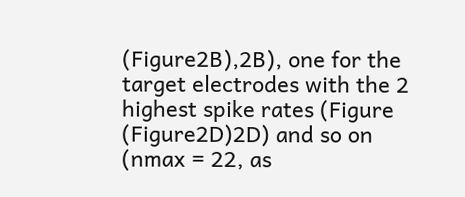(Figure2B),2B), one for the target electrodes with the 2 highest spike rates (Figure (Figure2D)2D) and so on (nmax = 22, as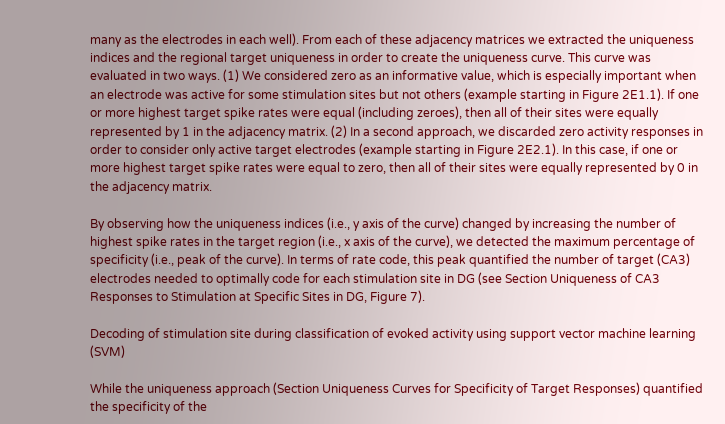many as the electrodes in each well). From each of these adjacency matrices we extracted the uniqueness indices and the regional target uniqueness in order to create the uniqueness curve. This curve was evaluated in two ways. (1) We considered zero as an informative value, which is especially important when an electrode was active for some stimulation sites but not others (example starting in Figure 2E1.1). If one or more highest target spike rates were equal (including zeroes), then all of their sites were equally represented by 1 in the adjacency matrix. (2) In a second approach, we discarded zero activity responses in order to consider only active target electrodes (example starting in Figure 2E2.1). In this case, if one or more highest target spike rates were equal to zero, then all of their sites were equally represented by 0 in the adjacency matrix.

By observing how the uniqueness indices (i.e., y axis of the curve) changed by increasing the number of highest spike rates in the target region (i.e., x axis of the curve), we detected the maximum percentage of specificity (i.e., peak of the curve). In terms of rate code, this peak quantified the number of target (CA3) electrodes needed to optimally code for each stimulation site in DG (see Section Uniqueness of CA3 Responses to Stimulation at Specific Sites in DG, Figure 7).

Decoding of stimulation site during classification of evoked activity using support vector machine learning (SVM)

While the uniqueness approach (Section Uniqueness Curves for Specificity of Target Responses) quantified the specificity of the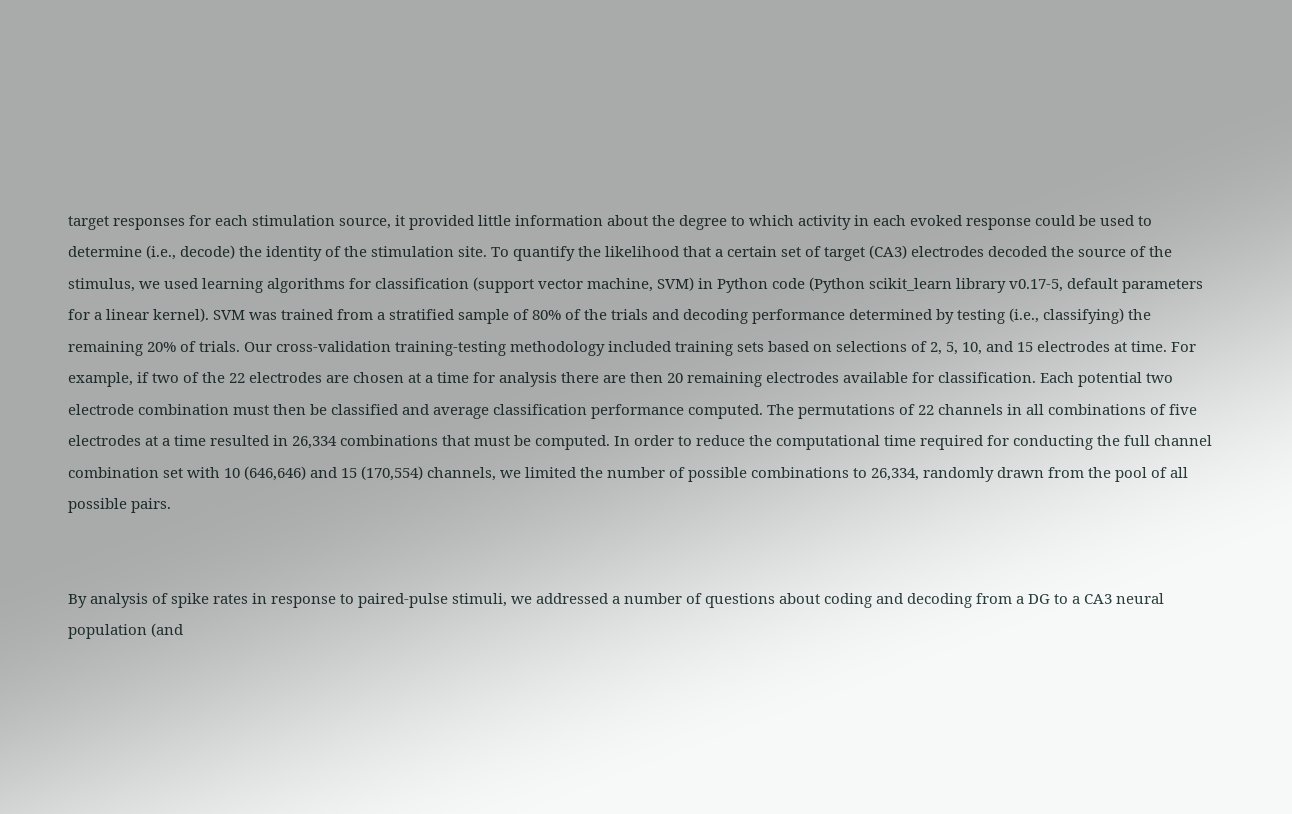target responses for each stimulation source, it provided little information about the degree to which activity in each evoked response could be used to determine (i.e., decode) the identity of the stimulation site. To quantify the likelihood that a certain set of target (CA3) electrodes decoded the source of the stimulus, we used learning algorithms for classification (support vector machine, SVM) in Python code (Python scikit_learn library v0.17-5, default parameters for a linear kernel). SVM was trained from a stratified sample of 80% of the trials and decoding performance determined by testing (i.e., classifying) the remaining 20% of trials. Our cross-validation training-testing methodology included training sets based on selections of 2, 5, 10, and 15 electrodes at time. For example, if two of the 22 electrodes are chosen at a time for analysis there are then 20 remaining electrodes available for classification. Each potential two electrode combination must then be classified and average classification performance computed. The permutations of 22 channels in all combinations of five electrodes at a time resulted in 26,334 combinations that must be computed. In order to reduce the computational time required for conducting the full channel combination set with 10 (646,646) and 15 (170,554) channels, we limited the number of possible combinations to 26,334, randomly drawn from the pool of all possible pairs.


By analysis of spike rates in response to paired-pulse stimuli, we addressed a number of questions about coding and decoding from a DG to a CA3 neural population (and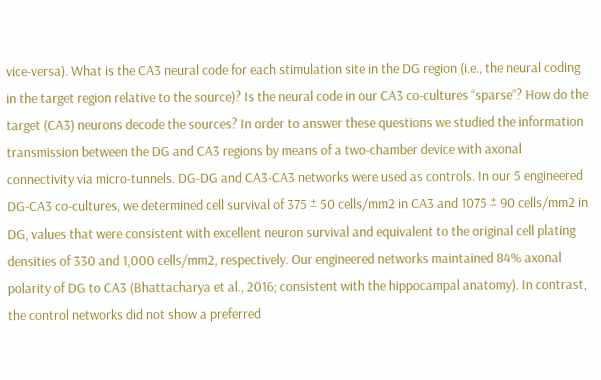vice-versa). What is the CA3 neural code for each stimulation site in the DG region (i.e., the neural coding in the target region relative to the source)? Is the neural code in our CA3 co-cultures “sparse”? How do the target (CA3) neurons decode the sources? In order to answer these questions we studied the information transmission between the DG and CA3 regions by means of a two-chamber device with axonal connectivity via micro-tunnels. DG-DG and CA3-CA3 networks were used as controls. In our 5 engineered DG-CA3 co-cultures, we determined cell survival of 375 ± 50 cells/mm2 in CA3 and 1075 ± 90 cells/mm2 in DG, values that were consistent with excellent neuron survival and equivalent to the original cell plating densities of 330 and 1,000 cells/mm2, respectively. Our engineered networks maintained 84% axonal polarity of DG to CA3 (Bhattacharya et al., 2016; consistent with the hippocampal anatomy). In contrast, the control networks did not show a preferred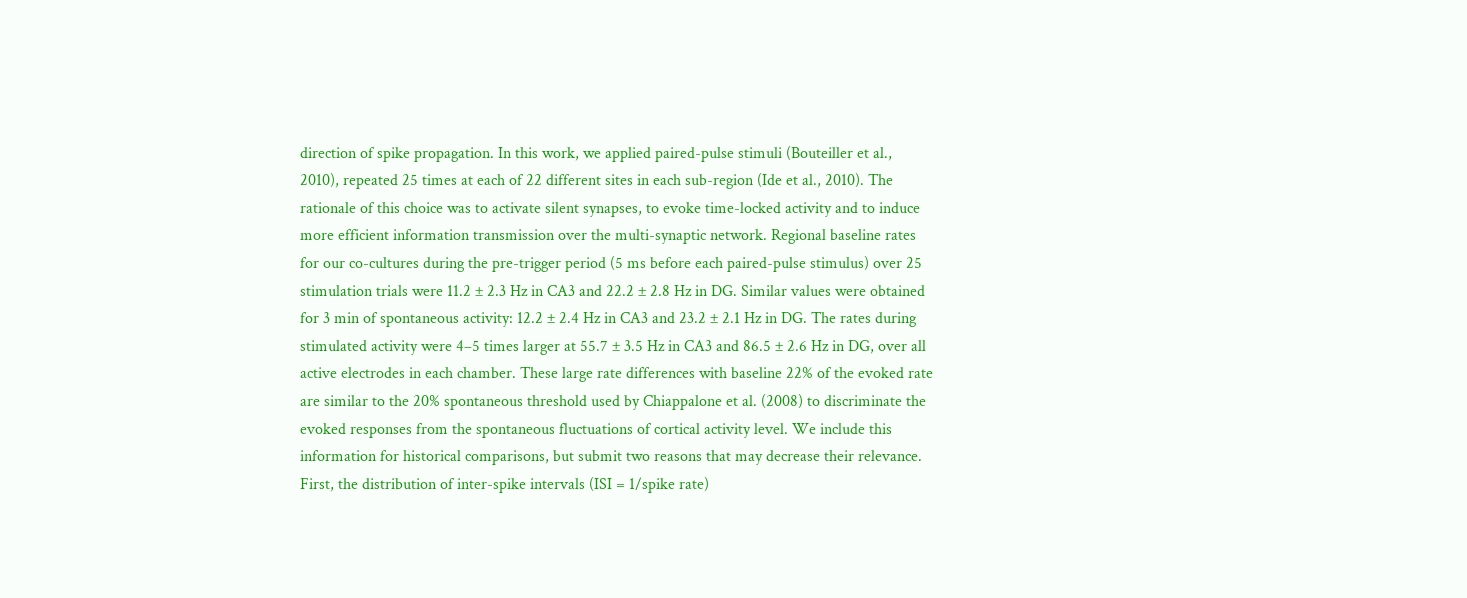direction of spike propagation. In this work, we applied paired-pulse stimuli (Bouteiller et al., 2010), repeated 25 times at each of 22 different sites in each sub-region (Ide et al., 2010). The rationale of this choice was to activate silent synapses, to evoke time-locked activity and to induce more efficient information transmission over the multi-synaptic network. Regional baseline rates for our co-cultures during the pre-trigger period (5 ms before each paired-pulse stimulus) over 25 stimulation trials were 11.2 ± 2.3 Hz in CA3 and 22.2 ± 2.8 Hz in DG. Similar values were obtained for 3 min of spontaneous activity: 12.2 ± 2.4 Hz in CA3 and 23.2 ± 2.1 Hz in DG. The rates during stimulated activity were 4–5 times larger at 55.7 ± 3.5 Hz in CA3 and 86.5 ± 2.6 Hz in DG, over all active electrodes in each chamber. These large rate differences with baseline 22% of the evoked rate are similar to the 20% spontaneous threshold used by Chiappalone et al. (2008) to discriminate the evoked responses from the spontaneous fluctuations of cortical activity level. We include this information for historical comparisons, but submit two reasons that may decrease their relevance. First, the distribution of inter-spike intervals (ISI = 1/spike rate)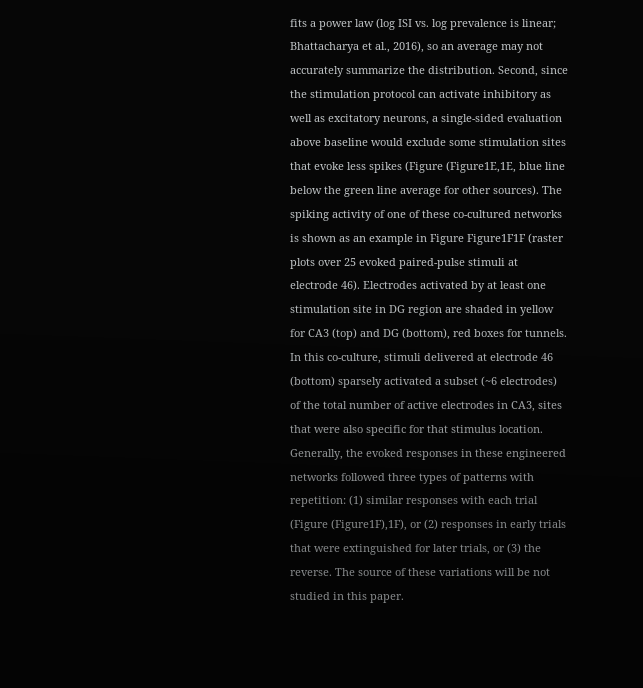fits a power law (log ISI vs. log prevalence is linear; Bhattacharya et al., 2016), so an average may not accurately summarize the distribution. Second, since the stimulation protocol can activate inhibitory as well as excitatory neurons, a single-sided evaluation above baseline would exclude some stimulation sites that evoke less spikes (Figure (Figure1E,1E, blue line below the green line average for other sources). The spiking activity of one of these co-cultured networks is shown as an example in Figure Figure1F1F (raster plots over 25 evoked paired-pulse stimuli at electrode 46). Electrodes activated by at least one stimulation site in DG region are shaded in yellow for CA3 (top) and DG (bottom), red boxes for tunnels. In this co-culture, stimuli delivered at electrode 46 (bottom) sparsely activated a subset (~6 electrodes) of the total number of active electrodes in CA3, sites that were also specific for that stimulus location. Generally, the evoked responses in these engineered networks followed three types of patterns with repetition: (1) similar responses with each trial (Figure (Figure1F),1F), or (2) responses in early trials that were extinguished for later trials, or (3) the reverse. The source of these variations will be not studied in this paper.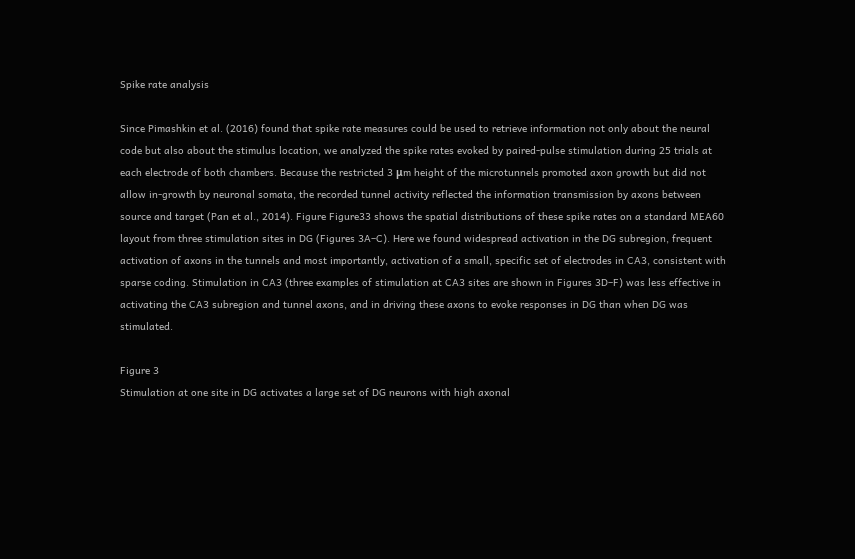Spike rate analysis

Since Pimashkin et al. (2016) found that spike rate measures could be used to retrieve information not only about the neural code but also about the stimulus location, we analyzed the spike rates evoked by paired-pulse stimulation during 25 trials at each electrode of both chambers. Because the restricted 3 μm height of the microtunnels promoted axon growth but did not allow in-growth by neuronal somata, the recorded tunnel activity reflected the information transmission by axons between source and target (Pan et al., 2014). Figure Figure33 shows the spatial distributions of these spike rates on a standard MEA60 layout from three stimulation sites in DG (Figures 3A–C). Here we found widespread activation in the DG subregion, frequent activation of axons in the tunnels and most importantly, activation of a small, specific set of electrodes in CA3, consistent with sparse coding. Stimulation in CA3 (three examples of stimulation at CA3 sites are shown in Figures 3D–F) was less effective in activating the CA3 subregion and tunnel axons, and in driving these axons to evoke responses in DG than when DG was stimulated.

Figure 3
Stimulation at one site in DG activates a large set of DG neurons with high axonal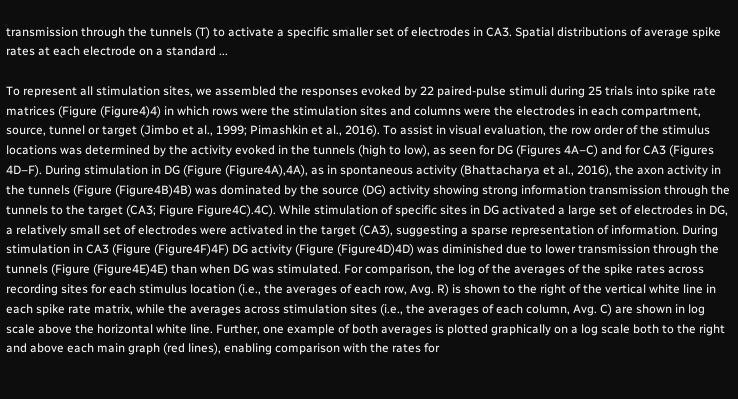transmission through the tunnels (T) to activate a specific smaller set of electrodes in CA3. Spatial distributions of average spike rates at each electrode on a standard ...

To represent all stimulation sites, we assembled the responses evoked by 22 paired-pulse stimuli during 25 trials into spike rate matrices (Figure (Figure4)4) in which rows were the stimulation sites and columns were the electrodes in each compartment, source, tunnel or target (Jimbo et al., 1999; Pimashkin et al., 2016). To assist in visual evaluation, the row order of the stimulus locations was determined by the activity evoked in the tunnels (high to low), as seen for DG (Figures 4A–C) and for CA3 (Figures 4D–F). During stimulation in DG (Figure (Figure4A),4A), as in spontaneous activity (Bhattacharya et al., 2016), the axon activity in the tunnels (Figure (Figure4B)4B) was dominated by the source (DG) activity showing strong information transmission through the tunnels to the target (CA3; Figure Figure4C).4C). While stimulation of specific sites in DG activated a large set of electrodes in DG, a relatively small set of electrodes were activated in the target (CA3), suggesting a sparse representation of information. During stimulation in CA3 (Figure (Figure4F)4F) DG activity (Figure (Figure4D)4D) was diminished due to lower transmission through the tunnels (Figure (Figure4E)4E) than when DG was stimulated. For comparison, the log of the averages of the spike rates across recording sites for each stimulus location (i.e., the averages of each row, Avg. R) is shown to the right of the vertical white line in each spike rate matrix, while the averages across stimulation sites (i.e., the averages of each column, Avg. C) are shown in log scale above the horizontal white line. Further, one example of both averages is plotted graphically on a log scale both to the right and above each main graph (red lines), enabling comparison with the rates for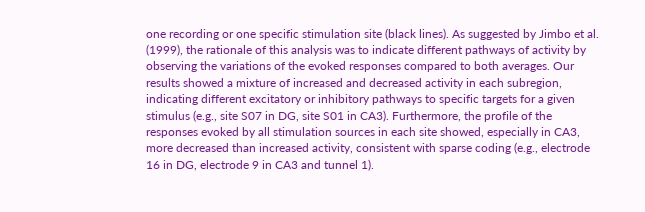one recording or one specific stimulation site (black lines). As suggested by Jimbo et al. (1999), the rationale of this analysis was to indicate different pathways of activity by observing the variations of the evoked responses compared to both averages. Our results showed a mixture of increased and decreased activity in each subregion, indicating different excitatory or inhibitory pathways to specific targets for a given stimulus (e.g., site S07 in DG, site S01 in CA3). Furthermore, the profile of the responses evoked by all stimulation sources in each site showed, especially in CA3, more decreased than increased activity, consistent with sparse coding (e.g., electrode 16 in DG, electrode 9 in CA3 and tunnel 1).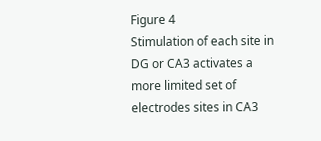Figure 4
Stimulation of each site in DG or CA3 activates a more limited set of electrodes sites in CA3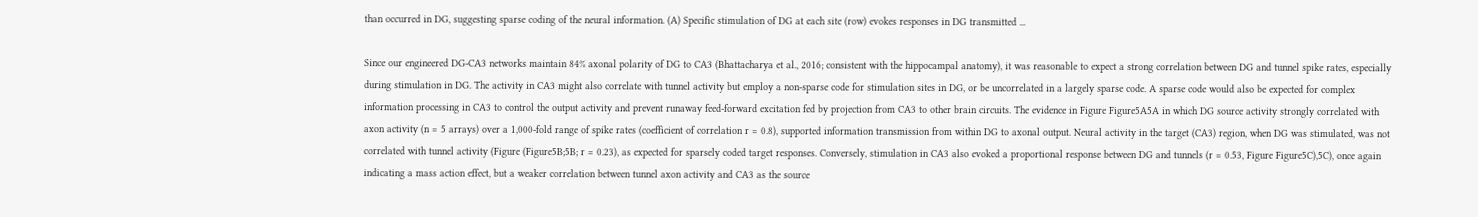than occurred in DG, suggesting sparse coding of the neural information. (A) Specific stimulation of DG at each site (row) evokes responses in DG transmitted ...

Since our engineered DG-CA3 networks maintain 84% axonal polarity of DG to CA3 (Bhattacharya et al., 2016; consistent with the hippocampal anatomy), it was reasonable to expect a strong correlation between DG and tunnel spike rates, especially during stimulation in DG. The activity in CA3 might also correlate with tunnel activity but employ a non-sparse code for stimulation sites in DG, or be uncorrelated in a largely sparse code. A sparse code would also be expected for complex information processing in CA3 to control the output activity and prevent runaway feed-forward excitation fed by projection from CA3 to other brain circuits. The evidence in Figure Figure5A5A in which DG source activity strongly correlated with axon activity (n = 5 arrays) over a 1,000-fold range of spike rates (coefficient of correlation r = 0.8), supported information transmission from within DG to axonal output. Neural activity in the target (CA3) region, when DG was stimulated, was not correlated with tunnel activity (Figure (Figure5B;5B; r = 0.23), as expected for sparsely coded target responses. Conversely, stimulation in CA3 also evoked a proportional response between DG and tunnels (r = 0.53, Figure Figure5C),5C), once again indicating a mass action effect, but a weaker correlation between tunnel axon activity and CA3 as the source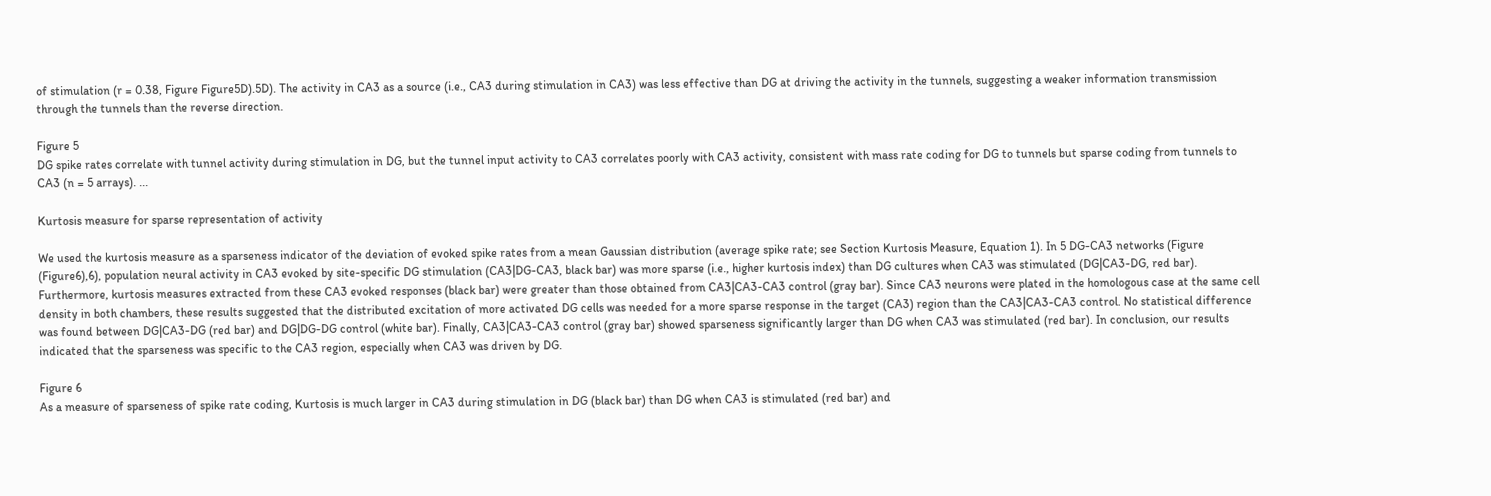of stimulation (r = 0.38, Figure Figure5D).5D). The activity in CA3 as a source (i.e., CA3 during stimulation in CA3) was less effective than DG at driving the activity in the tunnels, suggesting a weaker information transmission through the tunnels than the reverse direction.

Figure 5
DG spike rates correlate with tunnel activity during stimulation in DG, but the tunnel input activity to CA3 correlates poorly with CA3 activity, consistent with mass rate coding for DG to tunnels but sparse coding from tunnels to CA3 (n = 5 arrays). ...

Kurtosis measure for sparse representation of activity

We used the kurtosis measure as a sparseness indicator of the deviation of evoked spike rates from a mean Gaussian distribution (average spike rate; see Section Kurtosis Measure, Equation 1). In 5 DG-CA3 networks (Figure (Figure6),6), population neural activity in CA3 evoked by site-specific DG stimulation (CA3|DG-CA3, black bar) was more sparse (i.e., higher kurtosis index) than DG cultures when CA3 was stimulated (DG|CA3-DG, red bar). Furthermore, kurtosis measures extracted from these CA3 evoked responses (black bar) were greater than those obtained from CA3|CA3-CA3 control (gray bar). Since CA3 neurons were plated in the homologous case at the same cell density in both chambers, these results suggested that the distributed excitation of more activated DG cells was needed for a more sparse response in the target (CA3) region than the CA3|CA3-CA3 control. No statistical difference was found between DG|CA3-DG (red bar) and DG|DG-DG control (white bar). Finally, CA3|CA3-CA3 control (gray bar) showed sparseness significantly larger than DG when CA3 was stimulated (red bar). In conclusion, our results indicated that the sparseness was specific to the CA3 region, especially when CA3 was driven by DG.

Figure 6
As a measure of sparseness of spike rate coding, Kurtosis is much larger in CA3 during stimulation in DG (black bar) than DG when CA3 is stimulated (red bar) and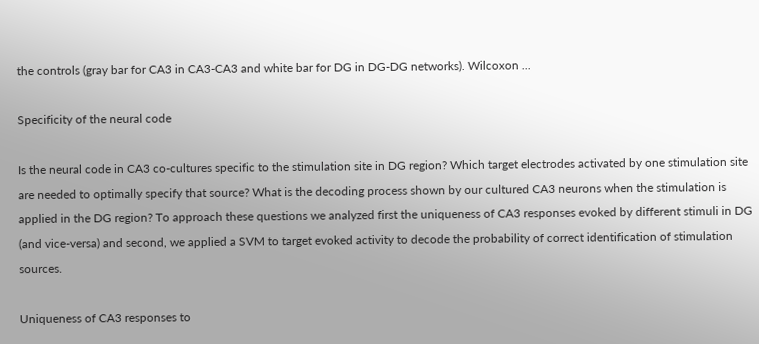the controls (gray bar for CA3 in CA3-CA3 and white bar for DG in DG-DG networks). Wilcoxon ...

Specificity of the neural code

Is the neural code in CA3 co-cultures specific to the stimulation site in DG region? Which target electrodes activated by one stimulation site are needed to optimally specify that source? What is the decoding process shown by our cultured CA3 neurons when the stimulation is applied in the DG region? To approach these questions we analyzed first the uniqueness of CA3 responses evoked by different stimuli in DG (and vice-versa) and second, we applied a SVM to target evoked activity to decode the probability of correct identification of stimulation sources.

Uniqueness of CA3 responses to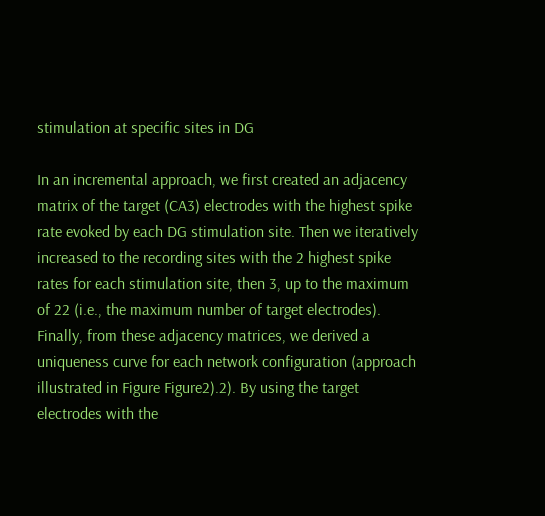stimulation at specific sites in DG

In an incremental approach, we first created an adjacency matrix of the target (CA3) electrodes with the highest spike rate evoked by each DG stimulation site. Then we iteratively increased to the recording sites with the 2 highest spike rates for each stimulation site, then 3, up to the maximum of 22 (i.e., the maximum number of target electrodes). Finally, from these adjacency matrices, we derived a uniqueness curve for each network configuration (approach illustrated in Figure Figure2).2). By using the target electrodes with the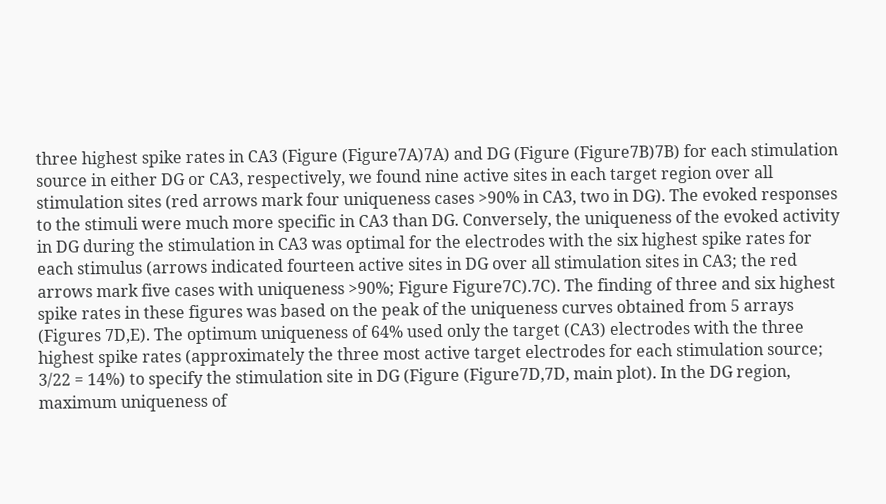three highest spike rates in CA3 (Figure (Figure7A)7A) and DG (Figure (Figure7B)7B) for each stimulation source in either DG or CA3, respectively, we found nine active sites in each target region over all stimulation sites (red arrows mark four uniqueness cases >90% in CA3, two in DG). The evoked responses to the stimuli were much more specific in CA3 than DG. Conversely, the uniqueness of the evoked activity in DG during the stimulation in CA3 was optimal for the electrodes with the six highest spike rates for each stimulus (arrows indicated fourteen active sites in DG over all stimulation sites in CA3; the red arrows mark five cases with uniqueness >90%; Figure Figure7C).7C). The finding of three and six highest spike rates in these figures was based on the peak of the uniqueness curves obtained from 5 arrays (Figures 7D,E). The optimum uniqueness of 64% used only the target (CA3) electrodes with the three highest spike rates (approximately the three most active target electrodes for each stimulation source; 3/22 = 14%) to specify the stimulation site in DG (Figure (Figure7D,7D, main plot). In the DG region, maximum uniqueness of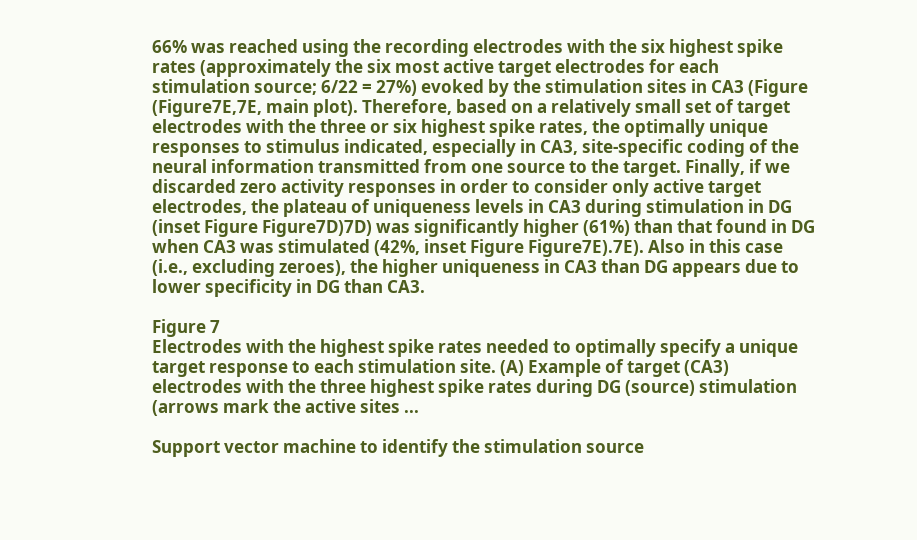66% was reached using the recording electrodes with the six highest spike rates (approximately the six most active target electrodes for each stimulation source; 6/22 = 27%) evoked by the stimulation sites in CA3 (Figure (Figure7E,7E, main plot). Therefore, based on a relatively small set of target electrodes with the three or six highest spike rates, the optimally unique responses to stimulus indicated, especially in CA3, site-specific coding of the neural information transmitted from one source to the target. Finally, if we discarded zero activity responses in order to consider only active target electrodes, the plateau of uniqueness levels in CA3 during stimulation in DG (inset Figure Figure7D)7D) was significantly higher (61%) than that found in DG when CA3 was stimulated (42%, inset Figure Figure7E).7E). Also in this case (i.e., excluding zeroes), the higher uniqueness in CA3 than DG appears due to lower specificity in DG than CA3.

Figure 7
Electrodes with the highest spike rates needed to optimally specify a unique target response to each stimulation site. (A) Example of target (CA3) electrodes with the three highest spike rates during DG (source) stimulation (arrows mark the active sites ...

Support vector machine to identify the stimulation source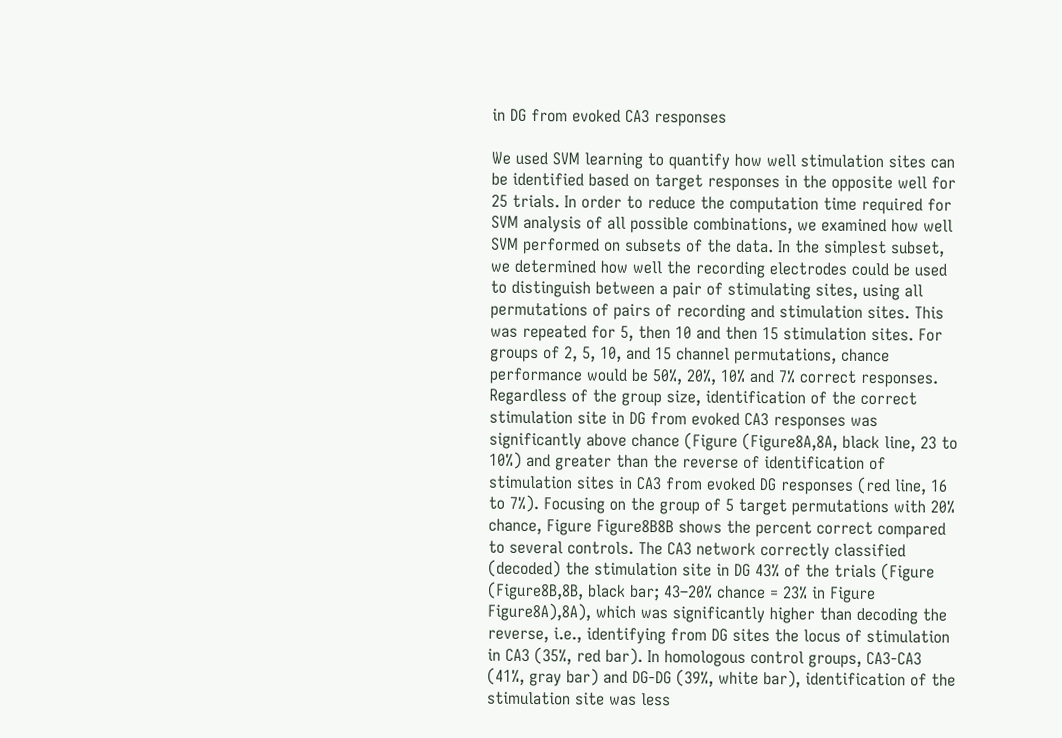in DG from evoked CA3 responses

We used SVM learning to quantify how well stimulation sites can be identified based on target responses in the opposite well for 25 trials. In order to reduce the computation time required for SVM analysis of all possible combinations, we examined how well SVM performed on subsets of the data. In the simplest subset, we determined how well the recording electrodes could be used to distinguish between a pair of stimulating sites, using all permutations of pairs of recording and stimulation sites. This was repeated for 5, then 10 and then 15 stimulation sites. For groups of 2, 5, 10, and 15 channel permutations, chance performance would be 50%, 20%, 10% and 7% correct responses. Regardless of the group size, identification of the correct stimulation site in DG from evoked CA3 responses was significantly above chance (Figure (Figure8A,8A, black line, 23 to 10%) and greater than the reverse of identification of stimulation sites in CA3 from evoked DG responses (red line, 16 to 7%). Focusing on the group of 5 target permutations with 20% chance, Figure Figure8B8B shows the percent correct compared to several controls. The CA3 network correctly classified (decoded) the stimulation site in DG 43% of the trials (Figure (Figure8B,8B, black bar; 43–20% chance = 23% in Figure Figure8A),8A), which was significantly higher than decoding the reverse, i.e., identifying from DG sites the locus of stimulation in CA3 (35%, red bar). In homologous control groups, CA3-CA3 (41%, gray bar) and DG-DG (39%, white bar), identification of the stimulation site was less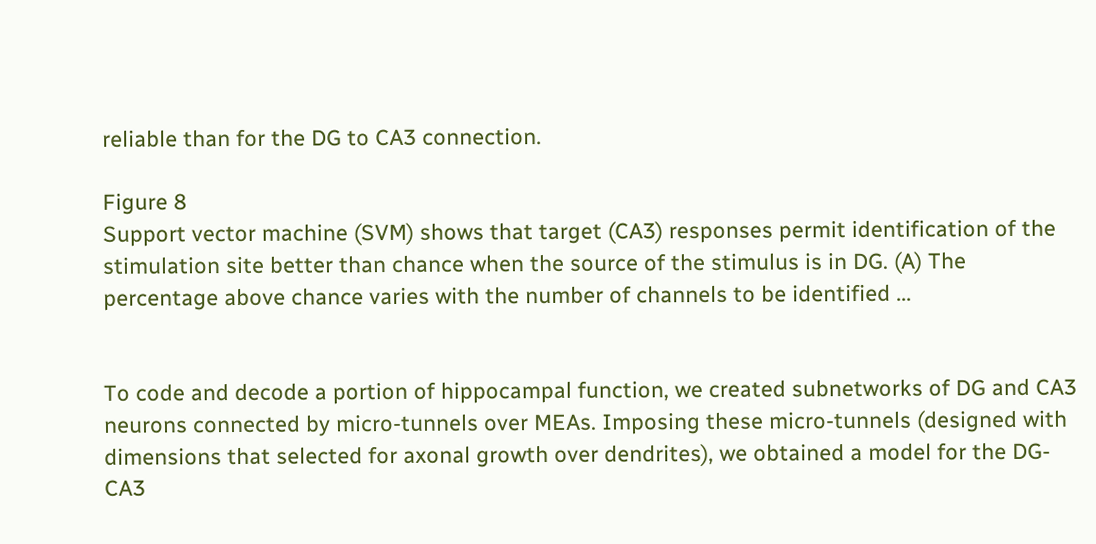reliable than for the DG to CA3 connection.

Figure 8
Support vector machine (SVM) shows that target (CA3) responses permit identification of the stimulation site better than chance when the source of the stimulus is in DG. (A) The percentage above chance varies with the number of channels to be identified ...


To code and decode a portion of hippocampal function, we created subnetworks of DG and CA3 neurons connected by micro-tunnels over MEAs. Imposing these micro-tunnels (designed with dimensions that selected for axonal growth over dendrites), we obtained a model for the DG-CA3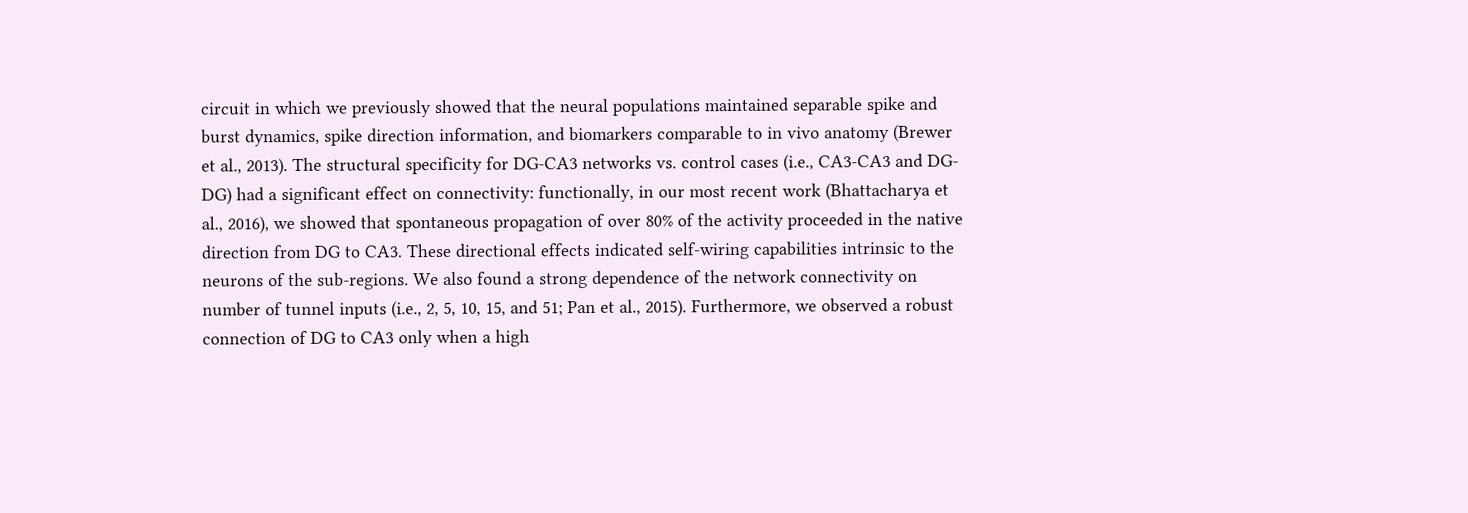circuit in which we previously showed that the neural populations maintained separable spike and burst dynamics, spike direction information, and biomarkers comparable to in vivo anatomy (Brewer et al., 2013). The structural specificity for DG-CA3 networks vs. control cases (i.e., CA3-CA3 and DG-DG) had a significant effect on connectivity: functionally, in our most recent work (Bhattacharya et al., 2016), we showed that spontaneous propagation of over 80% of the activity proceeded in the native direction from DG to CA3. These directional effects indicated self-wiring capabilities intrinsic to the neurons of the sub-regions. We also found a strong dependence of the network connectivity on number of tunnel inputs (i.e., 2, 5, 10, 15, and 51; Pan et al., 2015). Furthermore, we observed a robust connection of DG to CA3 only when a high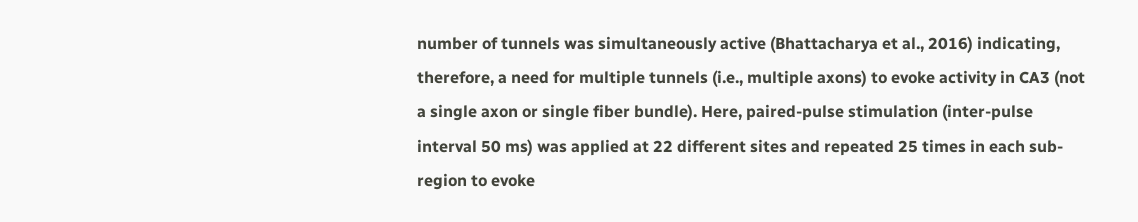number of tunnels was simultaneously active (Bhattacharya et al., 2016) indicating, therefore, a need for multiple tunnels (i.e., multiple axons) to evoke activity in CA3 (not a single axon or single fiber bundle). Here, paired-pulse stimulation (inter-pulse interval 50 ms) was applied at 22 different sites and repeated 25 times in each sub-region to evoke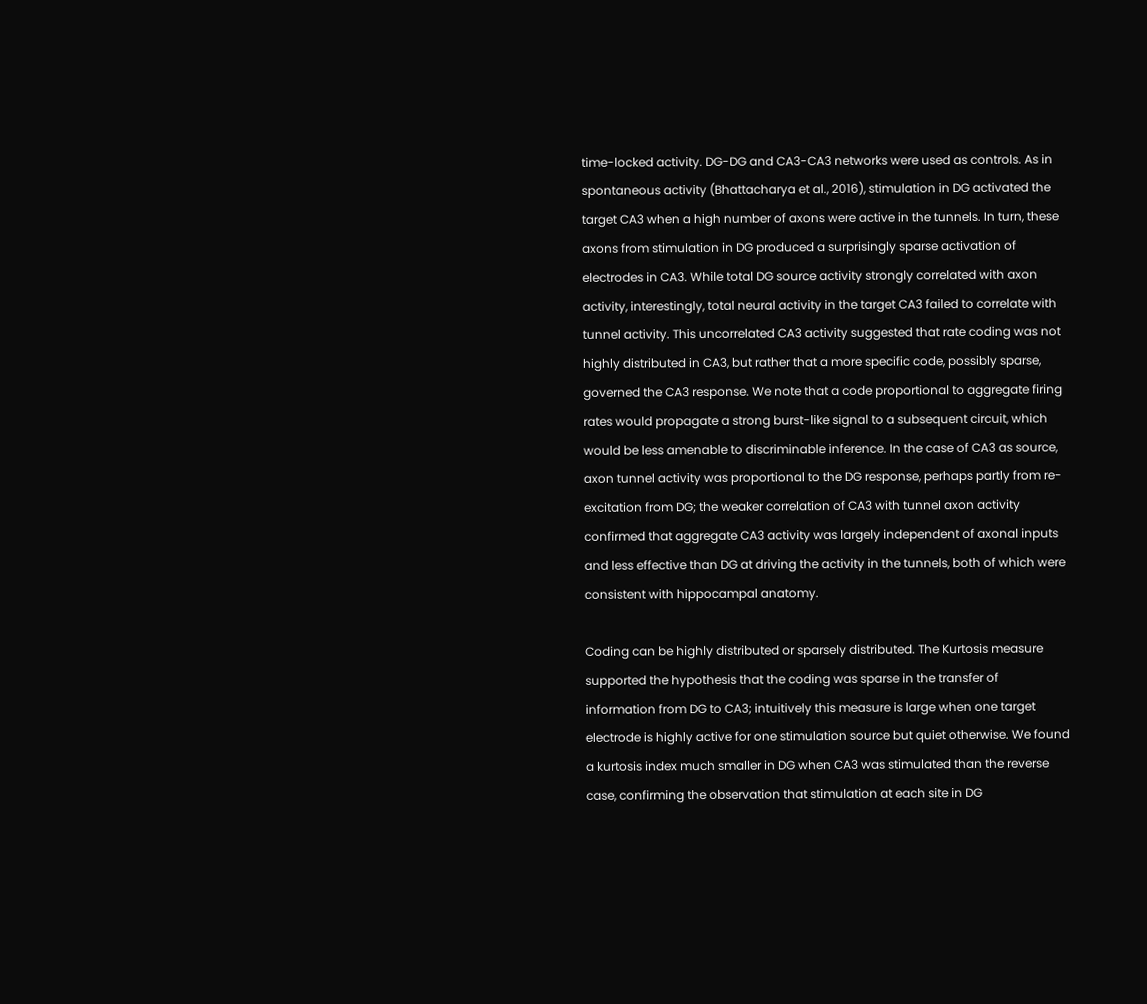time-locked activity. DG-DG and CA3-CA3 networks were used as controls. As in spontaneous activity (Bhattacharya et al., 2016), stimulation in DG activated the target CA3 when a high number of axons were active in the tunnels. In turn, these axons from stimulation in DG produced a surprisingly sparse activation of electrodes in CA3. While total DG source activity strongly correlated with axon activity, interestingly, total neural activity in the target CA3 failed to correlate with tunnel activity. This uncorrelated CA3 activity suggested that rate coding was not highly distributed in CA3, but rather that a more specific code, possibly sparse, governed the CA3 response. We note that a code proportional to aggregate firing rates would propagate a strong burst-like signal to a subsequent circuit, which would be less amenable to discriminable inference. In the case of CA3 as source, axon tunnel activity was proportional to the DG response, perhaps partly from re-excitation from DG; the weaker correlation of CA3 with tunnel axon activity confirmed that aggregate CA3 activity was largely independent of axonal inputs and less effective than DG at driving the activity in the tunnels, both of which were consistent with hippocampal anatomy.

Coding can be highly distributed or sparsely distributed. The Kurtosis measure supported the hypothesis that the coding was sparse in the transfer of information from DG to CA3; intuitively this measure is large when one target electrode is highly active for one stimulation source but quiet otherwise. We found a kurtosis index much smaller in DG when CA3 was stimulated than the reverse case, confirming the observation that stimulation at each site in DG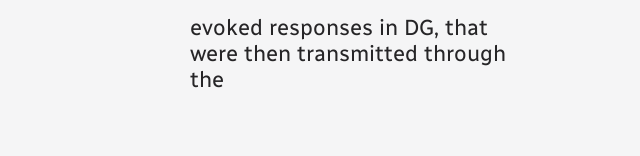evoked responses in DG, that were then transmitted through the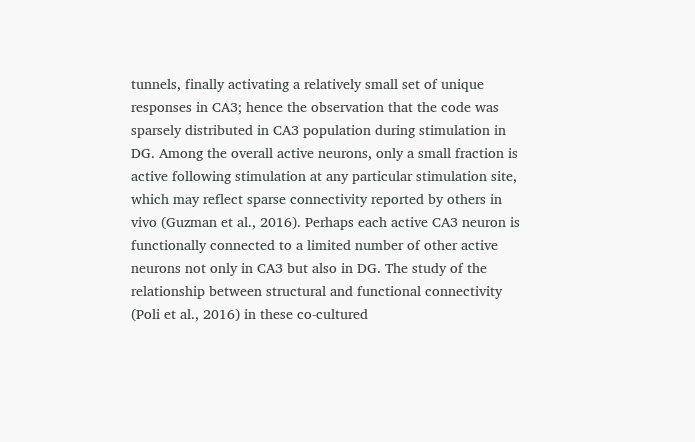tunnels, finally activating a relatively small set of unique responses in CA3; hence the observation that the code was sparsely distributed in CA3 population during stimulation in DG. Among the overall active neurons, only a small fraction is active following stimulation at any particular stimulation site, which may reflect sparse connectivity reported by others in vivo (Guzman et al., 2016). Perhaps each active CA3 neuron is functionally connected to a limited number of other active neurons not only in CA3 but also in DG. The study of the relationship between structural and functional connectivity (Poli et al., 2016) in these co-cultured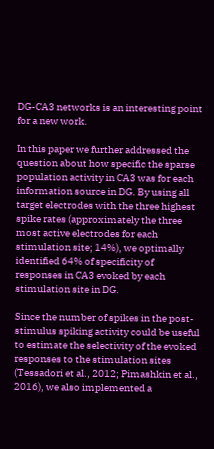DG-CA3 networks is an interesting point for a new work.

In this paper we further addressed the question about how specific the sparse population activity in CA3 was for each information source in DG. By using all target electrodes with the three highest spike rates (approximately the three most active electrodes for each stimulation site; 14%), we optimally identified 64% of specificity of responses in CA3 evoked by each stimulation site in DG.

Since the number of spikes in the post-stimulus spiking activity could be useful to estimate the selectivity of the evoked responses to the stimulation sites (Tessadori et al., 2012; Pimashkin et al., 2016), we also implemented a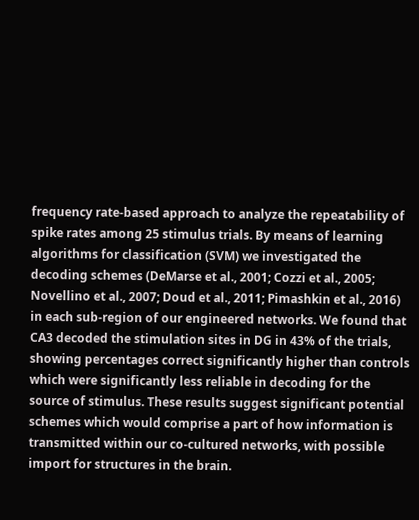frequency rate-based approach to analyze the repeatability of spike rates among 25 stimulus trials. By means of learning algorithms for classification (SVM) we investigated the decoding schemes (DeMarse et al., 2001; Cozzi et al., 2005; Novellino et al., 2007; Doud et al., 2011; Pimashkin et al., 2016) in each sub-region of our engineered networks. We found that CA3 decoded the stimulation sites in DG in 43% of the trials, showing percentages correct significantly higher than controls which were significantly less reliable in decoding for the source of stimulus. These results suggest significant potential schemes which would comprise a part of how information is transmitted within our co-cultured networks, with possible import for structures in the brain.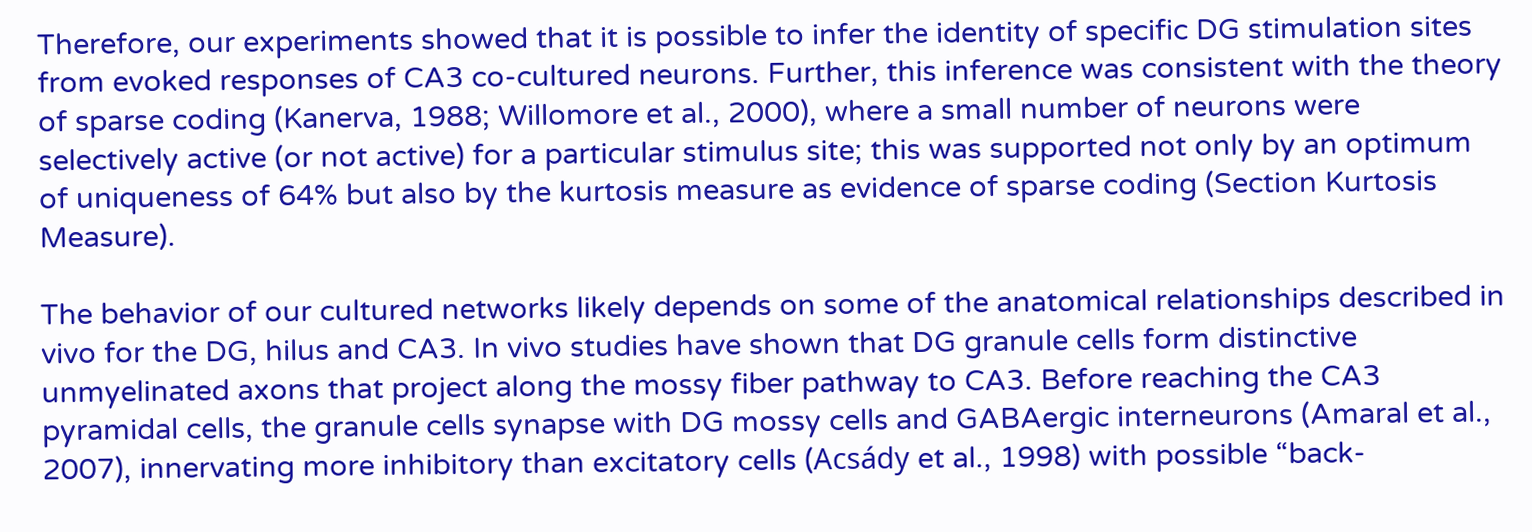Therefore, our experiments showed that it is possible to infer the identity of specific DG stimulation sites from evoked responses of CA3 co-cultured neurons. Further, this inference was consistent with the theory of sparse coding (Kanerva, 1988; Willomore et al., 2000), where a small number of neurons were selectively active (or not active) for a particular stimulus site; this was supported not only by an optimum of uniqueness of 64% but also by the kurtosis measure as evidence of sparse coding (Section Kurtosis Measure).

The behavior of our cultured networks likely depends on some of the anatomical relationships described in vivo for the DG, hilus and CA3. In vivo studies have shown that DG granule cells form distinctive unmyelinated axons that project along the mossy fiber pathway to CA3. Before reaching the CA3 pyramidal cells, the granule cells synapse with DG mossy cells and GABAergic interneurons (Amaral et al., 2007), innervating more inhibitory than excitatory cells (Acsády et al., 1998) with possible “back-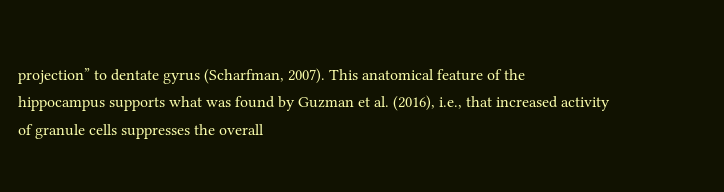projection” to dentate gyrus (Scharfman, 2007). This anatomical feature of the hippocampus supports what was found by Guzman et al. (2016), i.e., that increased activity of granule cells suppresses the overall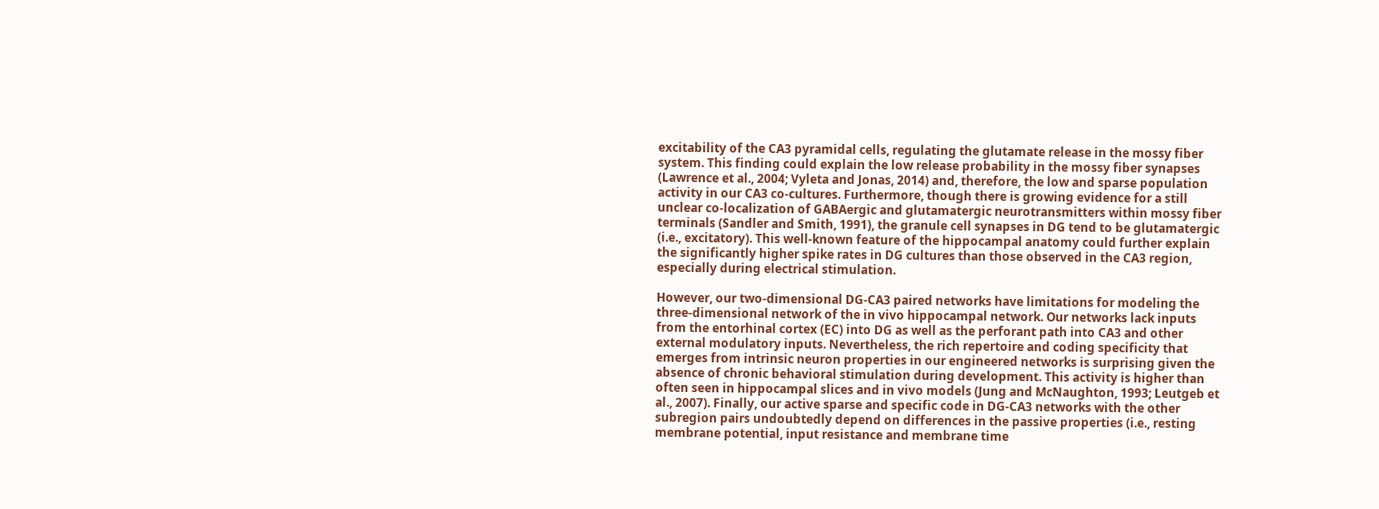excitability of the CA3 pyramidal cells, regulating the glutamate release in the mossy fiber system. This finding could explain the low release probability in the mossy fiber synapses (Lawrence et al., 2004; Vyleta and Jonas, 2014) and, therefore, the low and sparse population activity in our CA3 co-cultures. Furthermore, though there is growing evidence for a still unclear co-localization of GABAergic and glutamatergic neurotransmitters within mossy fiber terminals (Sandler and Smith, 1991), the granule cell synapses in DG tend to be glutamatergic (i.e., excitatory). This well-known feature of the hippocampal anatomy could further explain the significantly higher spike rates in DG cultures than those observed in the CA3 region, especially during electrical stimulation.

However, our two-dimensional DG-CA3 paired networks have limitations for modeling the three-dimensional network of the in vivo hippocampal network. Our networks lack inputs from the entorhinal cortex (EC) into DG as well as the perforant path into CA3 and other external modulatory inputs. Nevertheless, the rich repertoire and coding specificity that emerges from intrinsic neuron properties in our engineered networks is surprising given the absence of chronic behavioral stimulation during development. This activity is higher than often seen in hippocampal slices and in vivo models (Jung and McNaughton, 1993; Leutgeb et al., 2007). Finally, our active sparse and specific code in DG-CA3 networks with the other subregion pairs undoubtedly depend on differences in the passive properties (i.e., resting membrane potential, input resistance and membrane time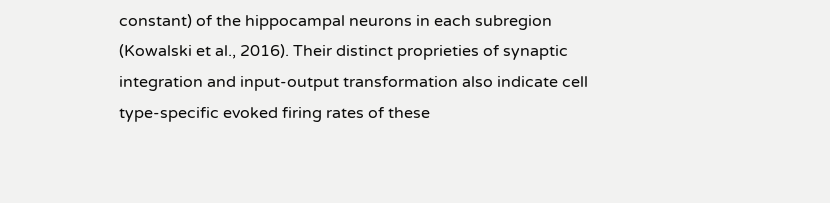constant) of the hippocampal neurons in each subregion (Kowalski et al., 2016). Their distinct proprieties of synaptic integration and input-output transformation also indicate cell type-specific evoked firing rates of these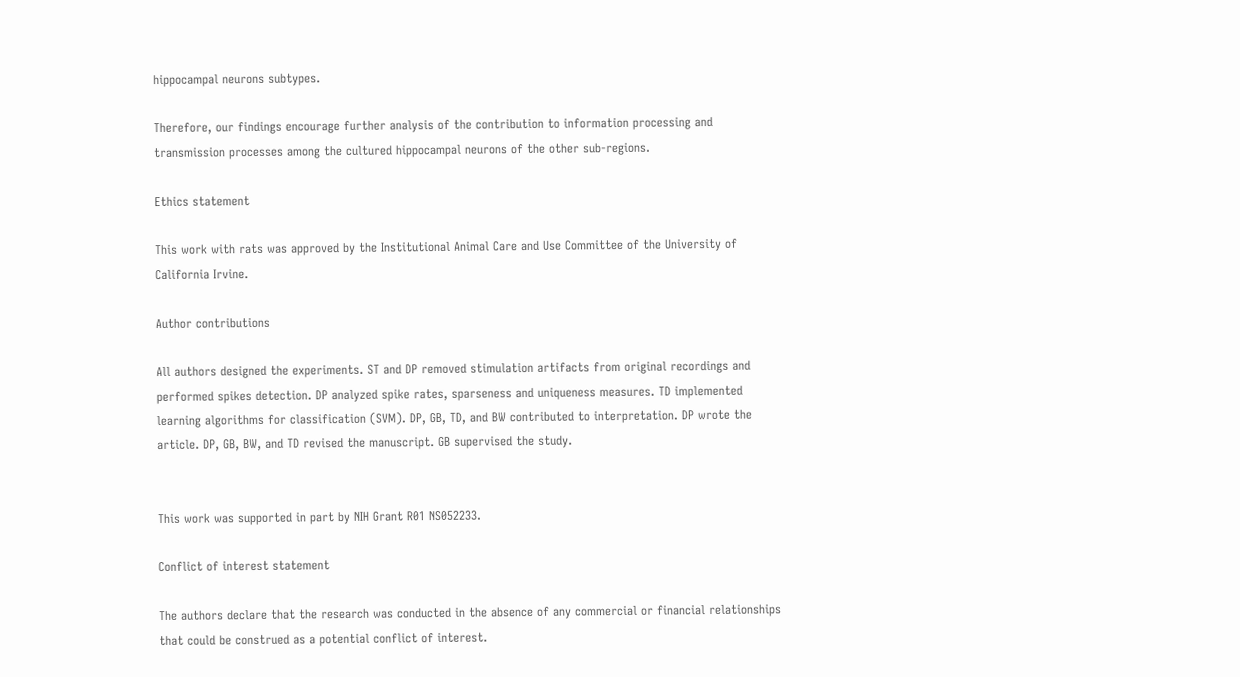hippocampal neurons subtypes.

Therefore, our findings encourage further analysis of the contribution to information processing and transmission processes among the cultured hippocampal neurons of the other sub-regions.

Ethics statement

This work with rats was approved by the Institutional Animal Care and Use Committee of the University of California Irvine.

Author contributions

All authors designed the experiments. ST and DP removed stimulation artifacts from original recordings and performed spikes detection. DP analyzed spike rates, sparseness and uniqueness measures. TD implemented learning algorithms for classification (SVM). DP, GB, TD, and BW contributed to interpretation. DP wrote the article. DP, GB, BW, and TD revised the manuscript. GB supervised the study.


This work was supported in part by NIH Grant R01 NS052233.

Conflict of interest statement

The authors declare that the research was conducted in the absence of any commercial or financial relationships that could be construed as a potential conflict of interest.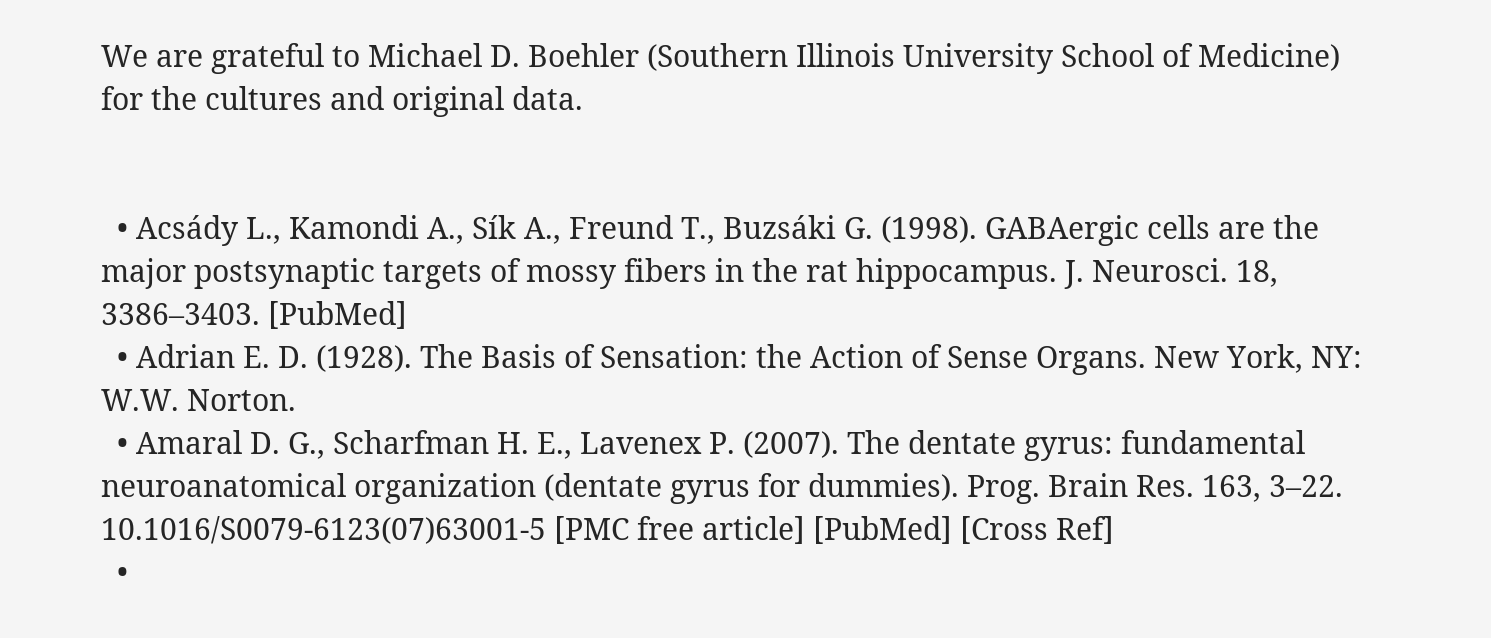We are grateful to Michael D. Boehler (Southern Illinois University School of Medicine) for the cultures and original data.


  • Acsády L., Kamondi A., Sík A., Freund T., Buzsáki G. (1998). GABAergic cells are the major postsynaptic targets of mossy fibers in the rat hippocampus. J. Neurosci. 18, 3386–3403. [PubMed]
  • Adrian E. D. (1928). The Basis of Sensation: the Action of Sense Organs. New York, NY: W.W. Norton.
  • Amaral D. G., Scharfman H. E., Lavenex P. (2007). The dentate gyrus: fundamental neuroanatomical organization (dentate gyrus for dummies). Prog. Brain Res. 163, 3–22. 10.1016/S0079-6123(07)63001-5 [PMC free article] [PubMed] [Cross Ref]
  •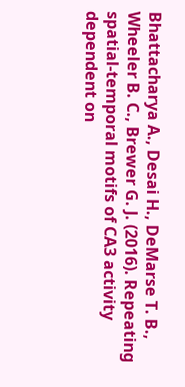Bhattacharya A., Desai H., DeMarse T. B., Wheeler B. C., Brewer G. J. (2016). Repeating spatial-temporal motifs of CA3 activity dependent on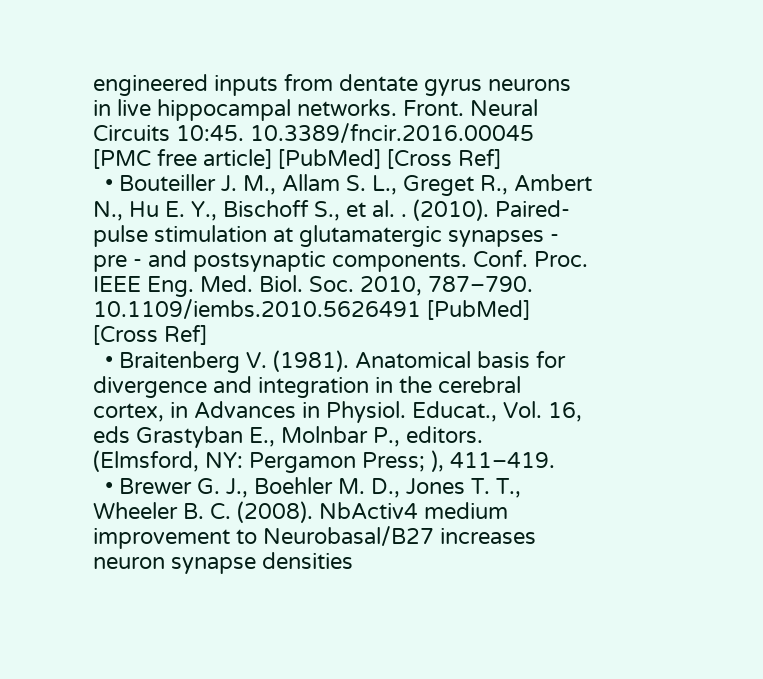engineered inputs from dentate gyrus neurons in live hippocampal networks. Front. Neural Circuits 10:45. 10.3389/fncir.2016.00045 [PMC free article] [PubMed] [Cross Ref]
  • Bouteiller J. M., Allam S. L., Greget R., Ambert N., Hu E. Y., Bischoff S., et al. . (2010). Paired-pulse stimulation at glutamatergic synapses - pre - and postsynaptic components. Conf. Proc. IEEE Eng. Med. Biol. Soc. 2010, 787–790. 10.1109/iembs.2010.5626491 [PubMed] [Cross Ref]
  • Braitenberg V. (1981). Anatomical basis for divergence and integration in the cerebral cortex, in Advances in Physiol. Educat., Vol. 16, eds Grastyban E., Molnbar P., editors. (Elmsford, NY: Pergamon Press; ), 411–419.
  • Brewer G. J., Boehler M. D., Jones T. T., Wheeler B. C. (2008). NbActiv4 medium improvement to Neurobasal/B27 increases neuron synapse densities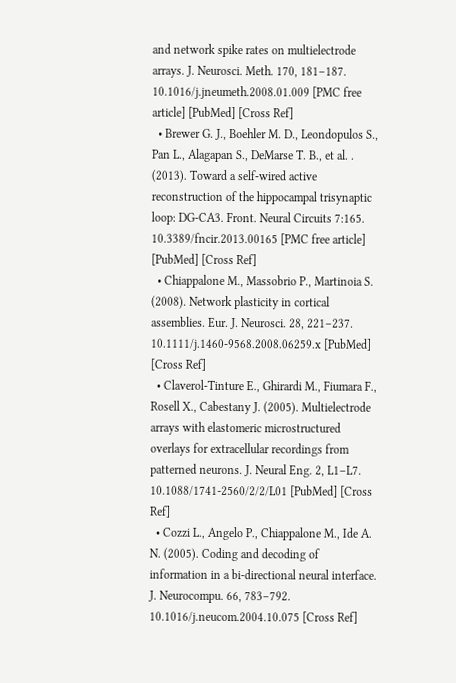and network spike rates on multielectrode arrays. J. Neurosci. Meth. 170, 181–187. 10.1016/j.jneumeth.2008.01.009 [PMC free article] [PubMed] [Cross Ref]
  • Brewer G. J., Boehler M. D., Leondopulos S., Pan L., Alagapan S., DeMarse T. B., et al. . (2013). Toward a self-wired active reconstruction of the hippocampal trisynaptic loop: DG-CA3. Front. Neural Circuits 7:165. 10.3389/fncir.2013.00165 [PMC free article] [PubMed] [Cross Ref]
  • Chiappalone M., Massobrio P., Martinoia S. (2008). Network plasticity in cortical assemblies. Eur. J. Neurosci. 28, 221–237. 10.1111/j.1460-9568.2008.06259.x [PubMed] [Cross Ref]
  • Claverol-Tinture E., Ghirardi M., Fiumara F., Rosell X., Cabestany J. (2005). Multielectrode arrays with elastomeric microstructured overlays for extracellular recordings from patterned neurons. J. Neural Eng. 2, L1–L7. 10.1088/1741-2560/2/2/L01 [PubMed] [Cross Ref]
  • Cozzi L., Angelo P., Chiappalone M., Ide A. N. (2005). Coding and decoding of information in a bi-directional neural interface. J. Neurocompu. 66, 783–792. 10.1016/j.neucom.2004.10.075 [Cross Ref]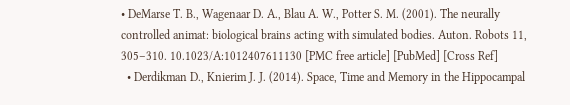• DeMarse T. B., Wagenaar D. A., Blau A. W., Potter S. M. (2001). The neurally controlled animat: biological brains acting with simulated bodies. Auton. Robots 11, 305–310. 10.1023/A:1012407611130 [PMC free article] [PubMed] [Cross Ref]
  • Derdikman D., Knierim J. J. (2014). Space, Time and Memory in the Hippocampal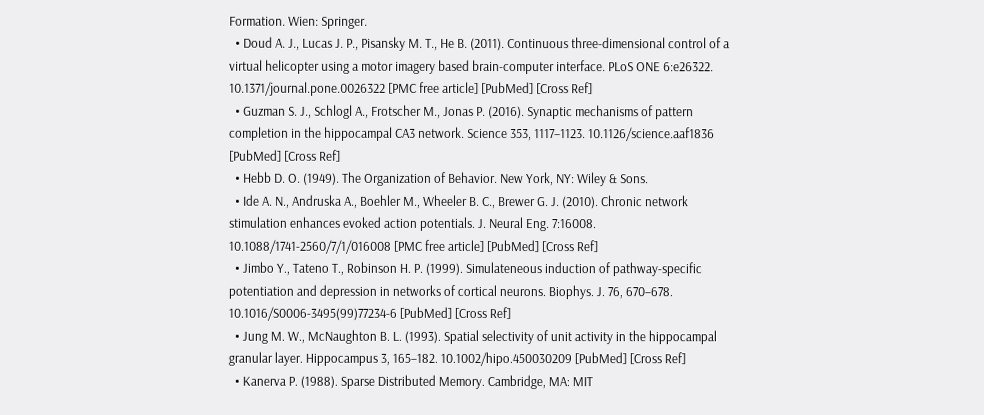Formation. Wien: Springer.
  • Doud A. J., Lucas J. P., Pisansky M. T., He B. (2011). Continuous three-dimensional control of a virtual helicopter using a motor imagery based brain-computer interface. PLoS ONE 6:e26322. 10.1371/journal.pone.0026322 [PMC free article] [PubMed] [Cross Ref]
  • Guzman S. J., Schlogl A., Frotscher M., Jonas P. (2016). Synaptic mechanisms of pattern completion in the hippocampal CA3 network. Science 353, 1117–1123. 10.1126/science.aaf1836 [PubMed] [Cross Ref]
  • Hebb D. O. (1949). The Organization of Behavior. New York, NY: Wiley & Sons.
  • Ide A. N., Andruska A., Boehler M., Wheeler B. C., Brewer G. J. (2010). Chronic network stimulation enhances evoked action potentials. J. Neural Eng. 7:16008. 10.1088/1741-2560/7/1/016008 [PMC free article] [PubMed] [Cross Ref]
  • Jimbo Y., Tateno T., Robinson H. P. (1999). Simulateneous induction of pathway-specific potentiation and depression in networks of cortical neurons. Biophys. J. 76, 670–678. 10.1016/S0006-3495(99)77234-6 [PubMed] [Cross Ref]
  • Jung M. W., McNaughton B. L. (1993). Spatial selectivity of unit activity in the hippocampal granular layer. Hippocampus 3, 165–182. 10.1002/hipo.450030209 [PubMed] [Cross Ref]
  • Kanerva P. (1988). Sparse Distributed Memory. Cambridge, MA: MIT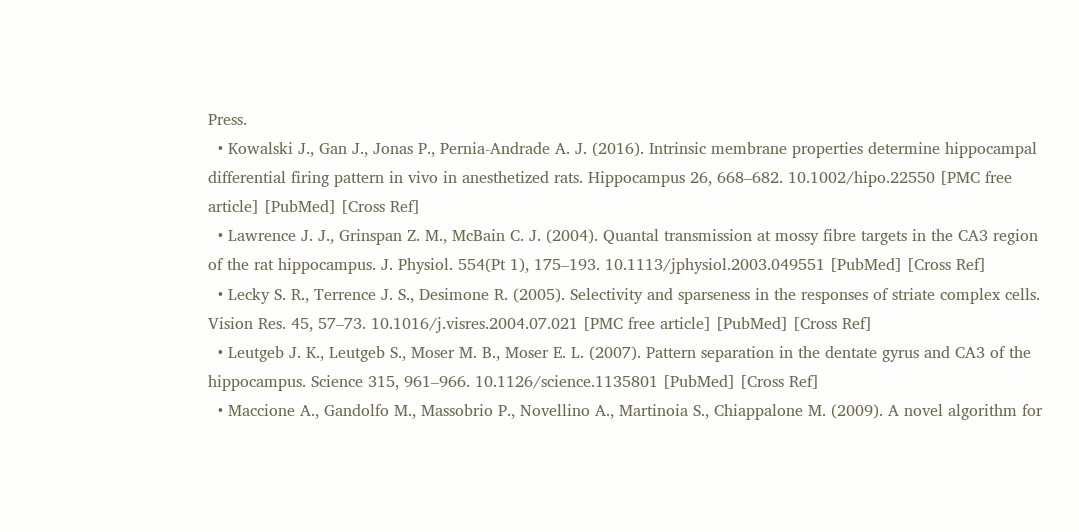Press.
  • Kowalski J., Gan J., Jonas P., Pernia-Andrade A. J. (2016). Intrinsic membrane properties determine hippocampal differential firing pattern in vivo in anesthetized rats. Hippocampus 26, 668–682. 10.1002/hipo.22550 [PMC free article] [PubMed] [Cross Ref]
  • Lawrence J. J., Grinspan Z. M., McBain C. J. (2004). Quantal transmission at mossy fibre targets in the CA3 region of the rat hippocampus. J. Physiol. 554(Pt 1), 175–193. 10.1113/jphysiol.2003.049551 [PubMed] [Cross Ref]
  • Lecky S. R., Terrence J. S., Desimone R. (2005). Selectivity and sparseness in the responses of striate complex cells. Vision Res. 45, 57–73. 10.1016/j.visres.2004.07.021 [PMC free article] [PubMed] [Cross Ref]
  • Leutgeb J. K., Leutgeb S., Moser M. B., Moser E. L. (2007). Pattern separation in the dentate gyrus and CA3 of the hippocampus. Science 315, 961–966. 10.1126/science.1135801 [PubMed] [Cross Ref]
  • Maccione A., Gandolfo M., Massobrio P., Novellino A., Martinoia S., Chiappalone M. (2009). A novel algorithm for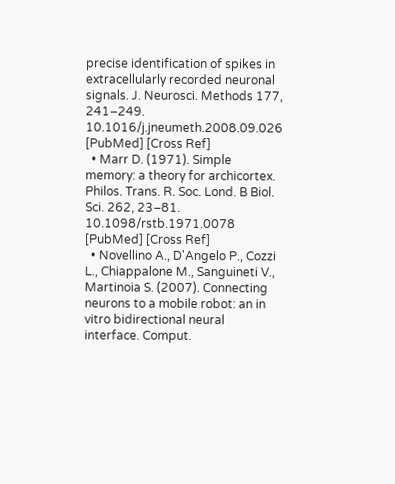precise identification of spikes in extracellularly recorded neuronal signals. J. Neurosci. Methods 177, 241–249. 10.1016/j.jneumeth.2008.09.026 [PubMed] [Cross Ref]
  • Marr D. (1971). Simple memory: a theory for archicortex. Philos. Trans. R. Soc. Lond. B Biol. Sci. 262, 23–81. 10.1098/rstb.1971.0078 [PubMed] [Cross Ref]
  • Novellino A., D'Angelo P., Cozzi L., Chiappalone M., Sanguineti V., Martinoia S. (2007). Connecting neurons to a mobile robot: an in vitro bidirectional neural interface. Comput.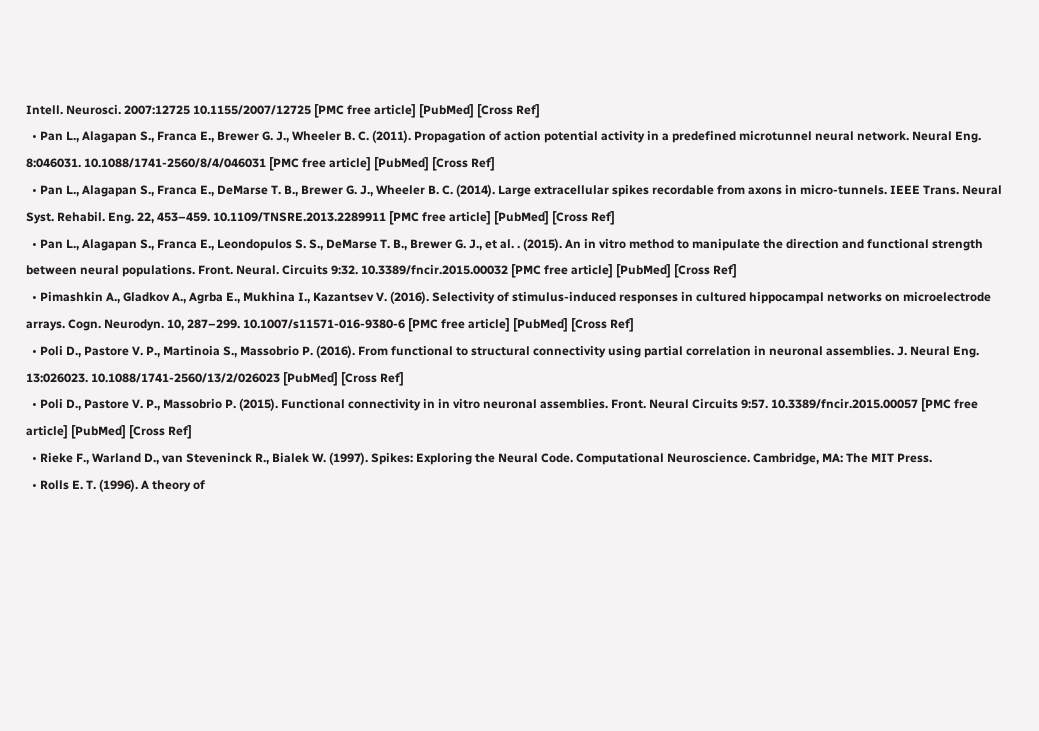Intell. Neurosci. 2007:12725 10.1155/2007/12725 [PMC free article] [PubMed] [Cross Ref]
  • Pan L., Alagapan S., Franca E., Brewer G. J., Wheeler B. C. (2011). Propagation of action potential activity in a predefined microtunnel neural network. Neural Eng. 8:046031. 10.1088/1741-2560/8/4/046031 [PMC free article] [PubMed] [Cross Ref]
  • Pan L., Alagapan S., Franca E., DeMarse T. B., Brewer G. J., Wheeler B. C. (2014). Large extracellular spikes recordable from axons in micro-tunnels. IEEE Trans. Neural Syst. Rehabil. Eng. 22, 453–459. 10.1109/TNSRE.2013.2289911 [PMC free article] [PubMed] [Cross Ref]
  • Pan L., Alagapan S., Franca E., Leondopulos S. S., DeMarse T. B., Brewer G. J., et al. . (2015). An in vitro method to manipulate the direction and functional strength between neural populations. Front. Neural. Circuits 9:32. 10.3389/fncir.2015.00032 [PMC free article] [PubMed] [Cross Ref]
  • Pimashkin A., Gladkov A., Agrba E., Mukhina I., Kazantsev V. (2016). Selectivity of stimulus-induced responses in cultured hippocampal networks on microelectrode arrays. Cogn. Neurodyn. 10, 287–299. 10.1007/s11571-016-9380-6 [PMC free article] [PubMed] [Cross Ref]
  • Poli D., Pastore V. P., Martinoia S., Massobrio P. (2016). From functional to structural connectivity using partial correlation in neuronal assemblies. J. Neural Eng. 13:026023. 10.1088/1741-2560/13/2/026023 [PubMed] [Cross Ref]
  • Poli D., Pastore V. P., Massobrio P. (2015). Functional connectivity in in vitro neuronal assemblies. Front. Neural Circuits 9:57. 10.3389/fncir.2015.00057 [PMC free article] [PubMed] [Cross Ref]
  • Rieke F., Warland D., van Steveninck R., Bialek W. (1997). Spikes: Exploring the Neural Code. Computational Neuroscience. Cambridge, MA: The MIT Press.
  • Rolls E. T. (1996). A theory of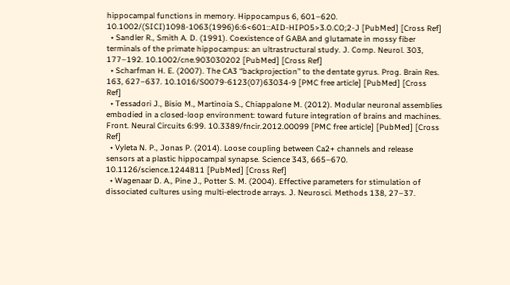hippocampal functions in memory. Hippocampus 6, 601–620. 10.1002/(SICI)1098-1063(1996)6:6<601::AID-HIPO5>3.0.CO;2-J [PubMed] [Cross Ref]
  • Sandler R., Smith A. D. (1991). Coexistence of GABA and glutamate in mossy fiber terminals of the primate hippocampus: an ultrastructural study. J. Comp. Neurol. 303, 177–192. 10.1002/cne.903030202 [PubMed] [Cross Ref]
  • Scharfman H. E. (2007). The CA3 “backprojection” to the dentate gyrus. Prog. Brain Res. 163, 627–637. 10.1016/S0079-6123(07)63034-9 [PMC free article] [PubMed] [Cross Ref]
  • Tessadori J., Bisio M., Martinoia S., Chiappalone M. (2012). Modular neuronal assemblies embodied in a closed-loop environment: toward future integration of brains and machines. Front. Neural Circuits 6:99. 10.3389/fncir.2012.00099 [PMC free article] [PubMed] [Cross Ref]
  • Vyleta N. P., Jonas P. (2014). Loose coupling between Ca2+ channels and release sensors at a plastic hippocampal synapse. Science 343, 665–670. 10.1126/science.1244811 [PubMed] [Cross Ref]
  • Wagenaar D. A., Pine J., Potter S. M. (2004). Effective parameters for stimulation of dissociated cultures using multi-electrode arrays. J. Neurosci. Methods 138, 27–37.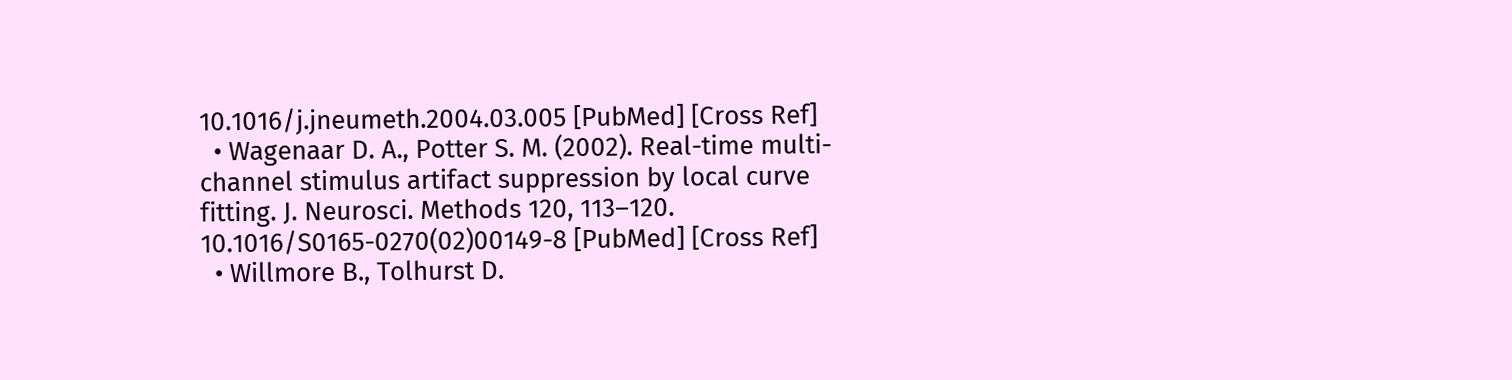10.1016/j.jneumeth.2004.03.005 [PubMed] [Cross Ref]
  • Wagenaar D. A., Potter S. M. (2002). Real-time multi-channel stimulus artifact suppression by local curve fitting. J. Neurosci. Methods 120, 113–120. 10.1016/S0165-0270(02)00149-8 [PubMed] [Cross Ref]
  • Willmore B., Tolhurst D.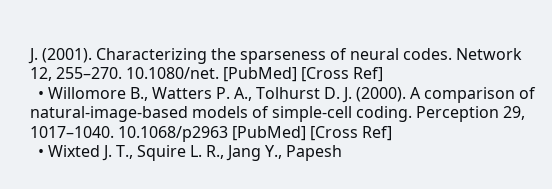J. (2001). Characterizing the sparseness of neural codes. Network 12, 255–270. 10.1080/net. [PubMed] [Cross Ref]
  • Willomore B., Watters P. A., Tolhurst D. J. (2000). A comparison of natural-image-based models of simple-cell coding. Perception 29, 1017–1040. 10.1068/p2963 [PubMed] [Cross Ref]
  • Wixted J. T., Squire L. R., Jang Y., Papesh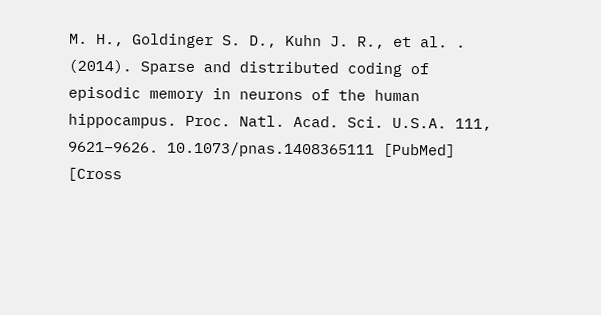M. H., Goldinger S. D., Kuhn J. R., et al. . (2014). Sparse and distributed coding of episodic memory in neurons of the human hippocampus. Proc. Natl. Acad. Sci. U.S.A. 111, 9621–9626. 10.1073/pnas.1408365111 [PubMed] [Cross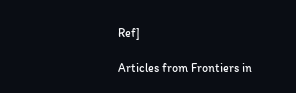Ref]

Articles from Frontiers in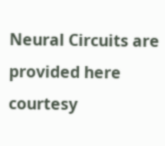Neural Circuits are provided here courtesy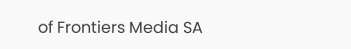of Frontiers Media SA